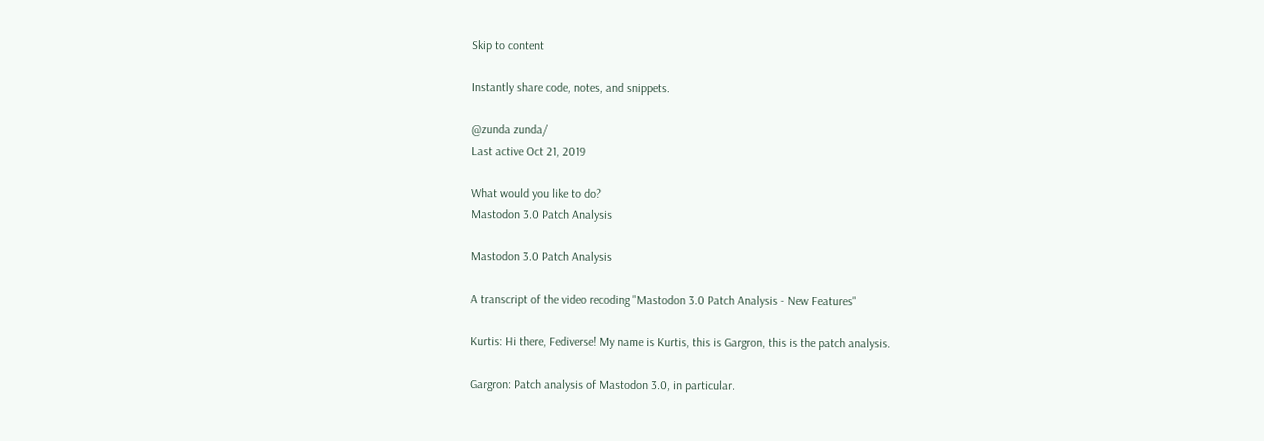Skip to content

Instantly share code, notes, and snippets.

@zunda zunda/
Last active Oct 21, 2019

What would you like to do?
Mastodon 3.0 Patch Analysis

Mastodon 3.0 Patch Analysis

A transcript of the video recoding "Mastodon 3.0 Patch Analysis - New Features"

Kurtis: Hi there, Fediverse! My name is Kurtis, this is Gargron, this is the patch analysis.

Gargron: Patch analysis of Mastodon 3.0, in particular.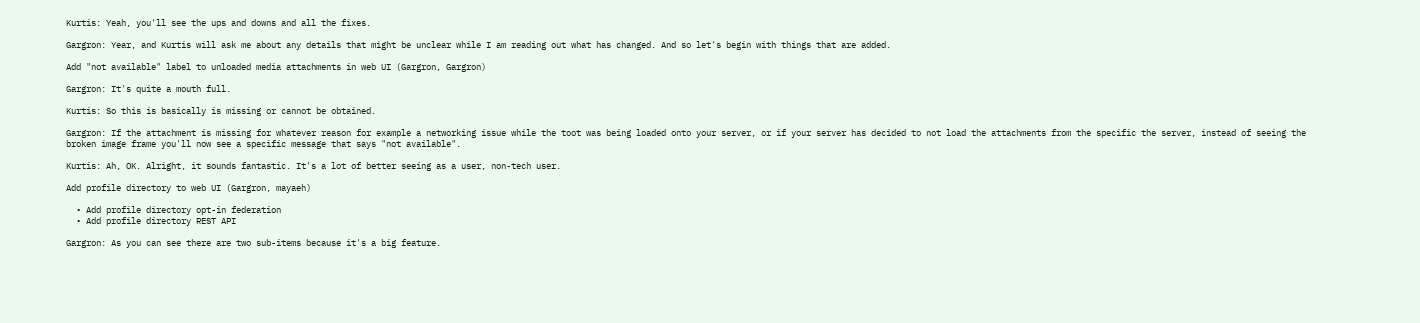Kurtis: Yeah, you'll see the ups and downs and all the fixes.

Gargron: Year, and Kurtis will ask me about any details that might be unclear while I am reading out what has changed. And so let's begin with things that are added.

Add "not available" label to unloaded media attachments in web UI (Gargron, Gargron)

Gargron: It's quite a mouth full.

Kurtis: So this is basically is missing or cannot be obtained.

Gargron: If the attachment is missing for whatever reason for example a networking issue while the toot was being loaded onto your server, or if your server has decided to not load the attachments from the specific the server, instead of seeing the broken image frame you'll now see a specific message that says "not available".

Kurtis: Ah, OK. Alright, it sounds fantastic. It's a lot of better seeing as a user, non-tech user.

Add profile directory to web UI (Gargron, mayaeh)

  • Add profile directory opt-in federation
  • Add profile directory REST API

Gargron: As you can see there are two sub-items because it's a big feature.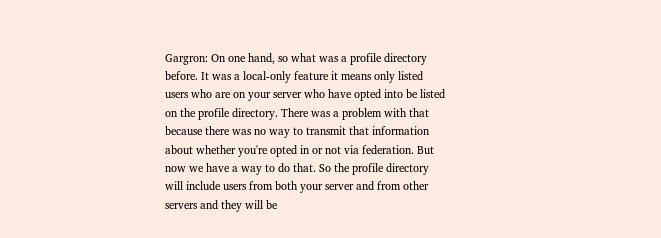Gargron: On one hand, so what was a profile directory before. It was a local-only feature it means only listed users who are on your server who have opted into be listed on the profile directory. There was a problem with that because there was no way to transmit that information about whether you're opted in or not via federation. But now we have a way to do that. So the profile directory will include users from both your server and from other servers and they will be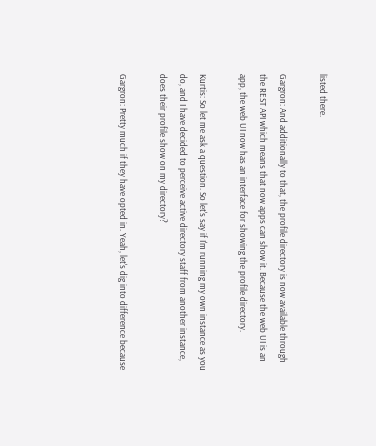listed there.

Gargron: And additionally to that, the profile directory is now available through the REST API which means that now apps can show it. Because the web UI is an app, the web UI now has an interface for showing the profile directory.

Kurtis: So let me ask a question. So let's say if I'm running my own instance as you do, and I have decided to perceive active directory staff from another instance, does their profile show on my directory?

Gargron: Pretty much if they have opted in. Yeah, let's dig into difference because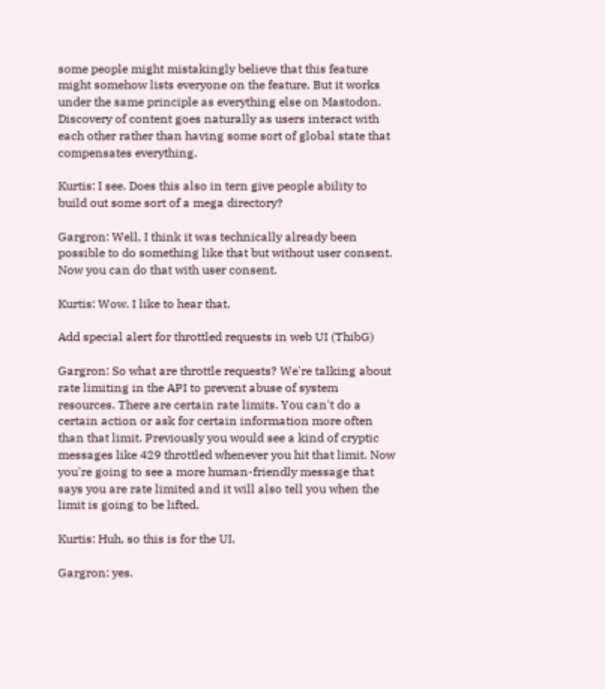some people might mistakingly believe that this feature might somehow lists everyone on the feature. But it works under the same principle as everything else on Mastodon. Discovery of content goes naturally as users interact with each other rather than having some sort of global state that compensates everything.

Kurtis: I see. Does this also in tern give people ability to build out some sort of a mega directory?

Gargron: Well, I think it was technically already been possible to do something like that but without user consent. Now you can do that with user consent.

Kurtis: Wow. I like to hear that.

Add special alert for throttled requests in web UI (ThibG)

Gargron: So what are throttle requests? We're talking about rate limiting in the API to prevent abuse of system resources. There are certain rate limits. You can't do a certain action or ask for certain information more often than that limit. Previously you would see a kind of cryptic messages like 429 throttled whenever you hit that limit. Now you're going to see a more human-friendly message that says you are rate limited and it will also tell you when the limit is going to be lifted.

Kurtis: Huh, so this is for the UI.

Gargron: yes.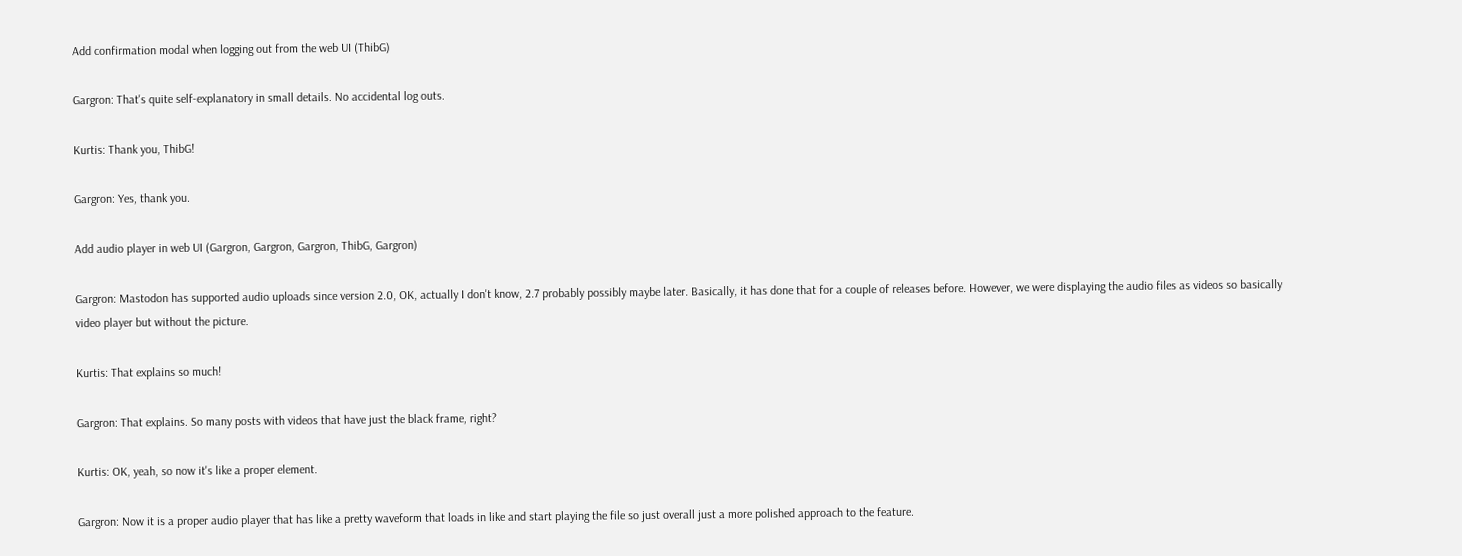Add confirmation modal when logging out from the web UI (ThibG)

Gargron: That's quite self-explanatory in small details. No accidental log outs.

Kurtis: Thank you, ThibG!

Gargron: Yes, thank you.

Add audio player in web UI (Gargron, Gargron, Gargron, ThibG, Gargron)

Gargron: Mastodon has supported audio uploads since version 2.0, OK, actually I don't know, 2.7 probably possibly maybe later. Basically, it has done that for a couple of releases before. However, we were displaying the audio files as videos so basically video player but without the picture.

Kurtis: That explains so much!

Gargron: That explains. So many posts with videos that have just the black frame, right?

Kurtis: OK, yeah, so now it's like a proper element.

Gargron: Now it is a proper audio player that has like a pretty waveform that loads in like and start playing the file so just overall just a more polished approach to the feature.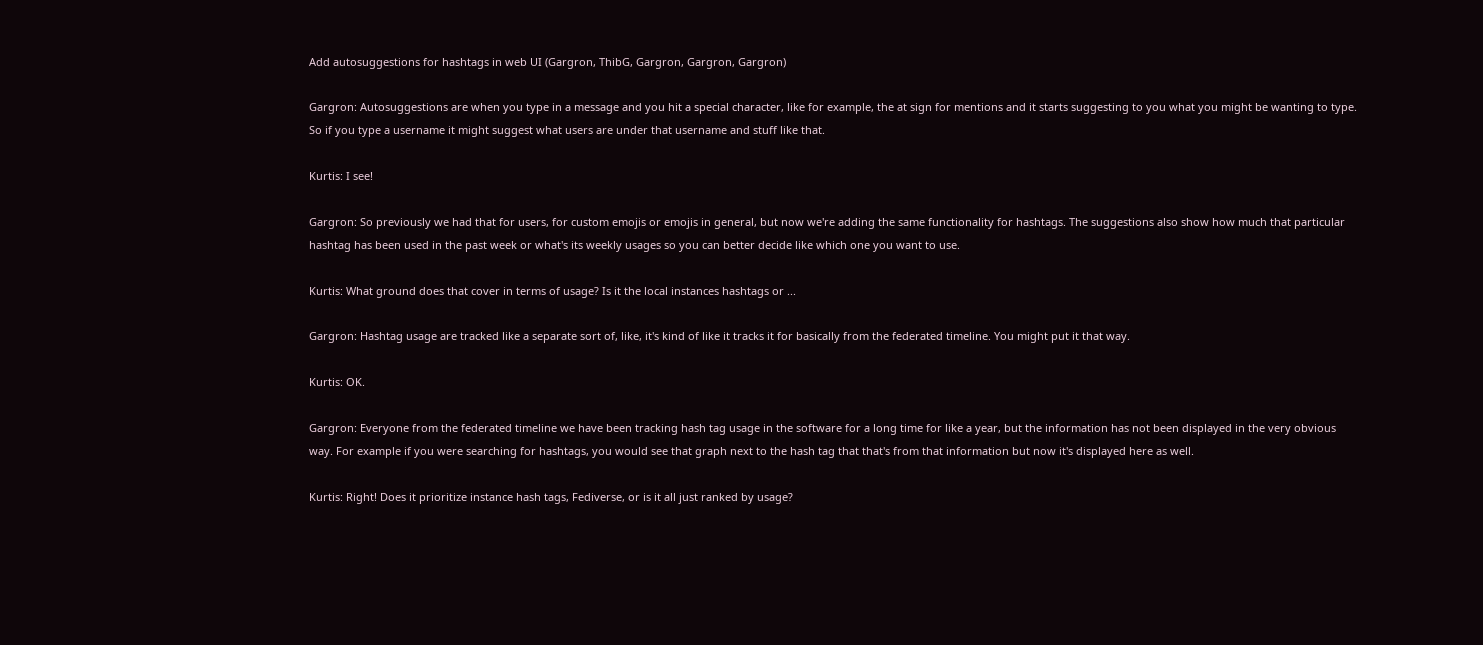Add autosuggestions for hashtags in web UI (Gargron, ThibG, Gargron, Gargron, Gargron)

Gargron: Autosuggestions are when you type in a message and you hit a special character, like for example, the at sign for mentions and it starts suggesting to you what you might be wanting to type. So if you type a username it might suggest what users are under that username and stuff like that.

Kurtis: I see!

Gargron: So previously we had that for users, for custom emojis or emojis in general, but now we're adding the same functionality for hashtags. The suggestions also show how much that particular hashtag has been used in the past week or what's its weekly usages so you can better decide like which one you want to use.

Kurtis: What ground does that cover in terms of usage? Is it the local instances hashtags or ...

Gargron: Hashtag usage are tracked like a separate sort of, like, it's kind of like it tracks it for basically from the federated timeline. You might put it that way.

Kurtis: OK.

Gargron: Everyone from the federated timeline we have been tracking hash tag usage in the software for a long time for like a year, but the information has not been displayed in the very obvious way. For example if you were searching for hashtags, you would see that graph next to the hash tag that that's from that information but now it's displayed here as well.

Kurtis: Right! Does it prioritize instance hash tags, Fediverse, or is it all just ranked by usage?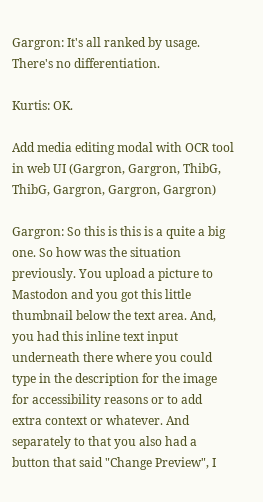Gargron: It's all ranked by usage. There's no differentiation.

Kurtis: OK.

Add media editing modal with OCR tool in web UI (Gargron, Gargron, ThibG, ThibG, Gargron, Gargron, Gargron)

Gargron: So this is this is a quite a big one. So how was the situation previously. You upload a picture to Mastodon and you got this little thumbnail below the text area. And, you had this inline text input underneath there where you could type in the description for the image for accessibility reasons or to add extra context or whatever. And separately to that you also had a button that said "Change Preview", I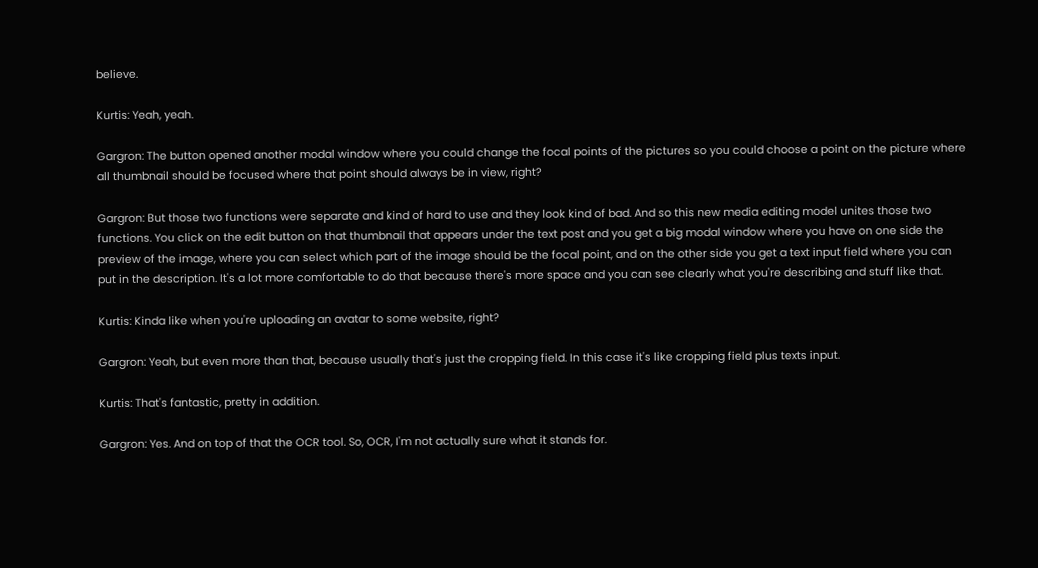believe.

Kurtis: Yeah, yeah.

Gargron: The button opened another modal window where you could change the focal points of the pictures so you could choose a point on the picture where all thumbnail should be focused where that point should always be in view, right?

Gargron: But those two functions were separate and kind of hard to use and they look kind of bad. And so this new media editing model unites those two functions. You click on the edit button on that thumbnail that appears under the text post and you get a big modal window where you have on one side the preview of the image, where you can select which part of the image should be the focal point, and on the other side you get a text input field where you can put in the description. It's a lot more comfortable to do that because there's more space and you can see clearly what you're describing and stuff like that.

Kurtis: Kinda like when you're uploading an avatar to some website, right?

Gargron: Yeah, but even more than that, because usually that's just the cropping field. In this case it's like cropping field plus texts input.

Kurtis: That's fantastic, pretty in addition.

Gargron: Yes. And on top of that the OCR tool. So, OCR, I'm not actually sure what it stands for.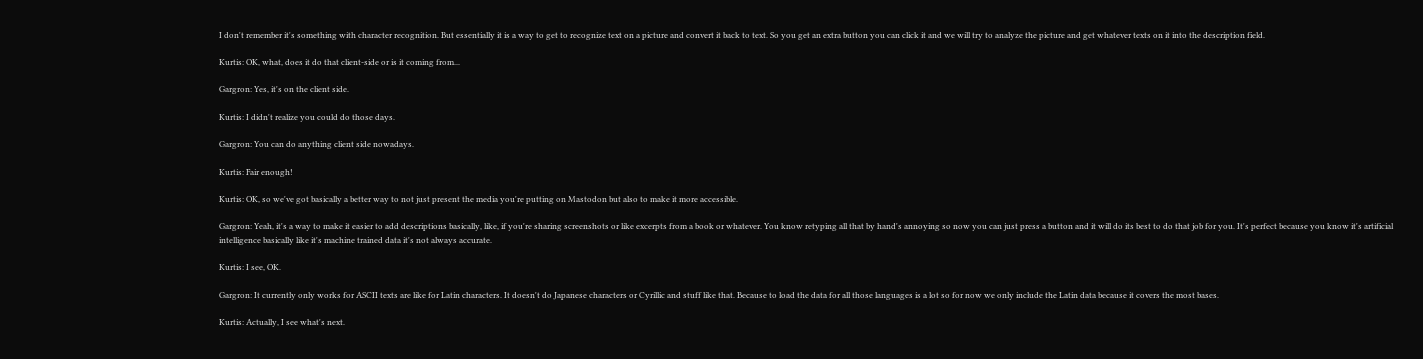I don't remember it's something with character recognition. But essentially it is a way to get to recognize text on a picture and convert it back to text. So you get an extra button you can click it and we will try to analyze the picture and get whatever texts on it into the description field.

Kurtis: OK, what, does it do that client-side or is it coming from...

Gargron: Yes, it's on the client side.

Kurtis: I didn't realize you could do those days.

Gargron: You can do anything client side nowadays.

Kurtis: Fair enough!

Kurtis: OK, so we've got basically a better way to not just present the media you're putting on Mastodon but also to make it more accessible.

Gargron: Yeah, it's a way to make it easier to add descriptions basically, like, if you're sharing screenshots or like excerpts from a book or whatever. You know retyping all that by hand's annoying so now you can just press a button and it will do its best to do that job for you. It's perfect because you know it's artificial intelligence basically like it's machine trained data it's not always accurate.

Kurtis: I see, OK.

Gargron: It currently only works for ASCII texts are like for Latin characters. It doesn't do Japanese characters or Cyrillic and stuff like that. Because to load the data for all those languages is a lot so for now we only include the Latin data because it covers the most bases.

Kurtis: Actually, I see what's next.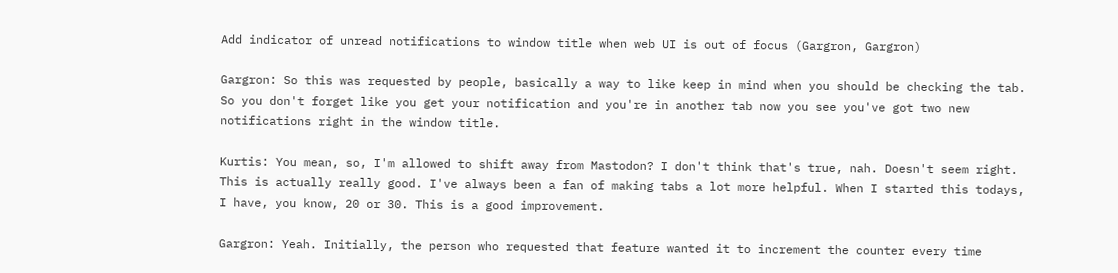Add indicator of unread notifications to window title when web UI is out of focus (Gargron, Gargron)

Gargron: So this was requested by people, basically a way to like keep in mind when you should be checking the tab. So you don't forget like you get your notification and you're in another tab now you see you've got two new notifications right in the window title.

Kurtis: You mean, so, I'm allowed to shift away from Mastodon? I don't think that's true, nah. Doesn't seem right. This is actually really good. I've always been a fan of making tabs a lot more helpful. When I started this todays, I have, you know, 20 or 30. This is a good improvement.

Gargron: Yeah. Initially, the person who requested that feature wanted it to increment the counter every time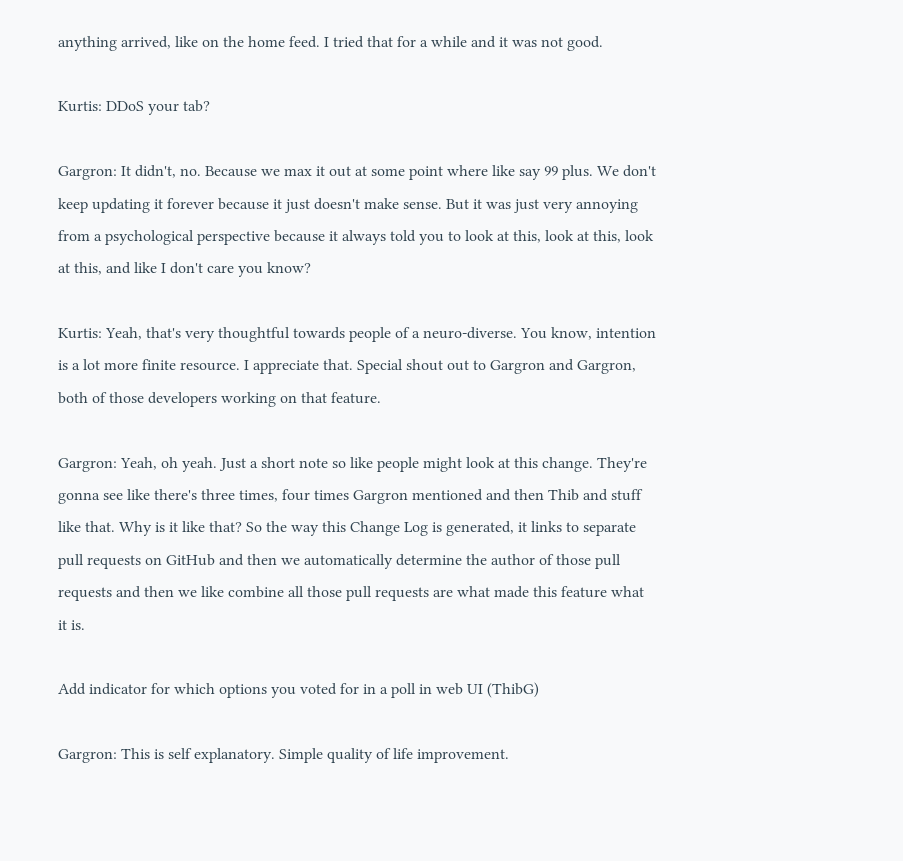anything arrived, like on the home feed. I tried that for a while and it was not good.

Kurtis: DDoS your tab?

Gargron: It didn't, no. Because we max it out at some point where like say 99 plus. We don't keep updating it forever because it just doesn't make sense. But it was just very annoying from a psychological perspective because it always told you to look at this, look at this, look at this, and like I don't care you know?

Kurtis: Yeah, that's very thoughtful towards people of a neuro-diverse. You know, intention is a lot more finite resource. I appreciate that. Special shout out to Gargron and Gargron, both of those developers working on that feature.

Gargron: Yeah, oh yeah. Just a short note so like people might look at this change. They're gonna see like there's three times, four times Gargron mentioned and then Thib and stuff like that. Why is it like that? So the way this Change Log is generated, it links to separate pull requests on GitHub and then we automatically determine the author of those pull requests and then we like combine all those pull requests are what made this feature what it is.

Add indicator for which options you voted for in a poll in web UI (ThibG)

Gargron: This is self explanatory. Simple quality of life improvement.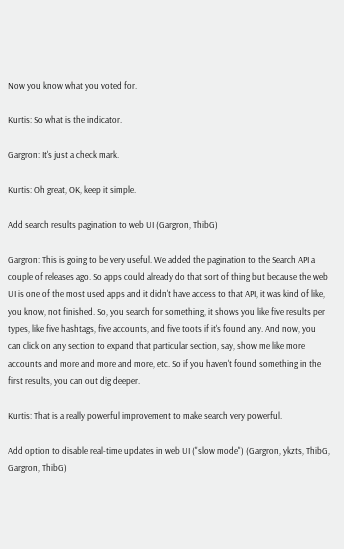Now you know what you voted for.

Kurtis: So what is the indicator.

Gargron: It's just a check mark.

Kurtis: Oh great, OK, keep it simple.

Add search results pagination to web UI (Gargron, ThibG)

Gargron: This is going to be very useful. We added the pagination to the Search API a couple of releases ago. So apps could already do that sort of thing but because the web UI is one of the most used apps and it didn't have access to that API, it was kind of like, you know, not finished. So, you search for something, it shows you like five results per types, like five hashtags, five accounts, and five toots if it's found any. And now, you can click on any section to expand that particular section, say, show me like more accounts and more and more and more, etc. So if you haven't found something in the first results, you can out dig deeper.

Kurtis: That is a really powerful improvement to make search very powerful.

Add option to disable real-time updates in web UI ("slow mode") (Gargron, ykzts, ThibG, Gargron, ThibG)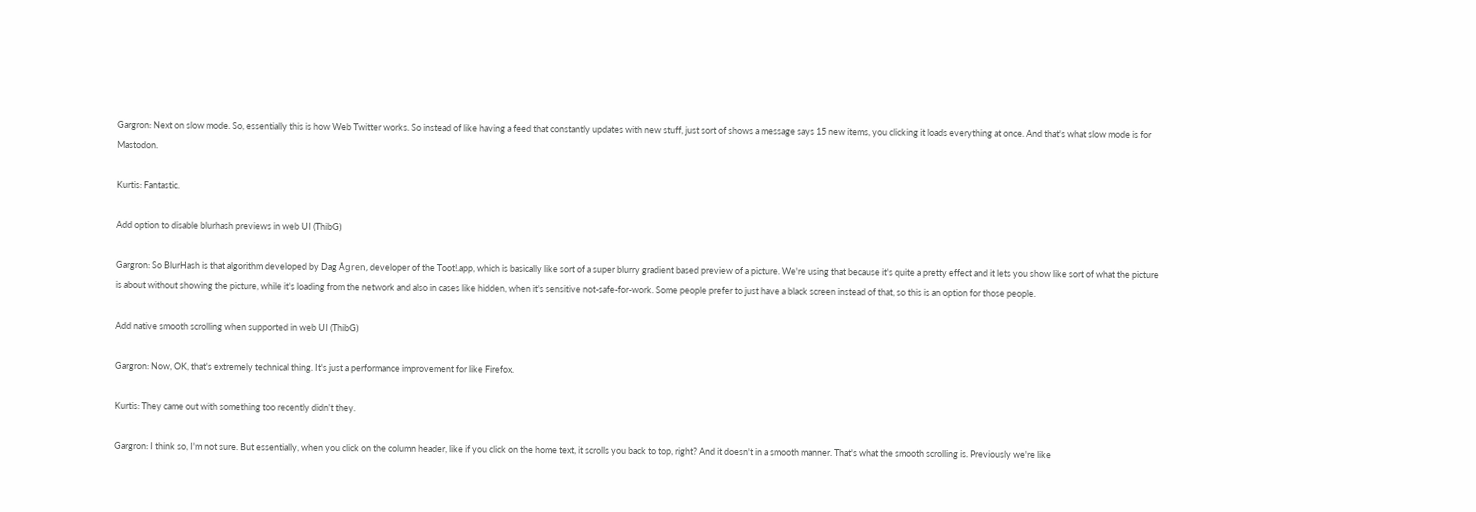Gargron: Next on slow mode. So, essentially this is how Web Twitter works. So instead of like having a feed that constantly updates with new stuff, just sort of shows a message says 15 new items, you clicking it loads everything at once. And that's what slow mode is for Mastodon.

Kurtis: Fantastic.

Add option to disable blurhash previews in web UI (ThibG)

Gargron: So BlurHash is that algorithm developed by Dag Ågren, developer of the Toot!.app, which is basically like sort of a super blurry gradient based preview of a picture. We're using that because it's quite a pretty effect and it lets you show like sort of what the picture is about without showing the picture, while it's loading from the network and also in cases like hidden, when it's sensitive not-safe-for-work. Some people prefer to just have a black screen instead of that, so this is an option for those people.

Add native smooth scrolling when supported in web UI (ThibG)

Gargron: Now, OK, that's extremely technical thing. It's just a performance improvement for like Firefox.

Kurtis: They came out with something too recently didn't they.

Gargron: I think so, I'm not sure. But essentially, when you click on the column header, like if you click on the home text, it scrolls you back to top, right? And it doesn't in a smooth manner. That's what the smooth scrolling is. Previously we're like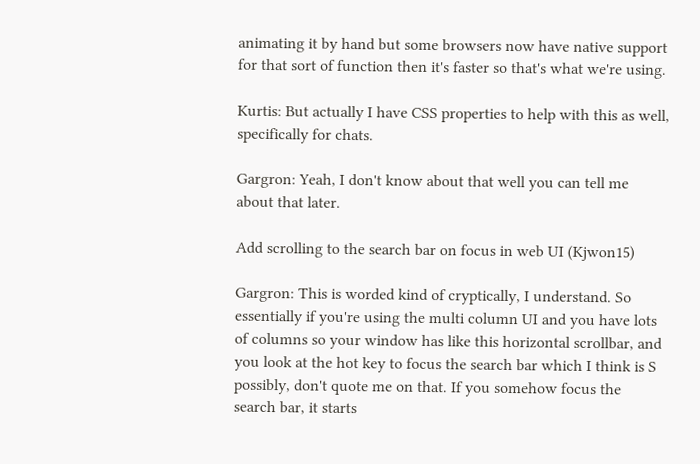animating it by hand but some browsers now have native support for that sort of function then it's faster so that's what we're using.

Kurtis: But actually I have CSS properties to help with this as well, specifically for chats.

Gargron: Yeah, I don't know about that well you can tell me about that later.

Add scrolling to the search bar on focus in web UI (Kjwon15)

Gargron: This is worded kind of cryptically, I understand. So essentially if you're using the multi column UI and you have lots of columns so your window has like this horizontal scrollbar, and you look at the hot key to focus the search bar which I think is S possibly, don't quote me on that. If you somehow focus the search bar, it starts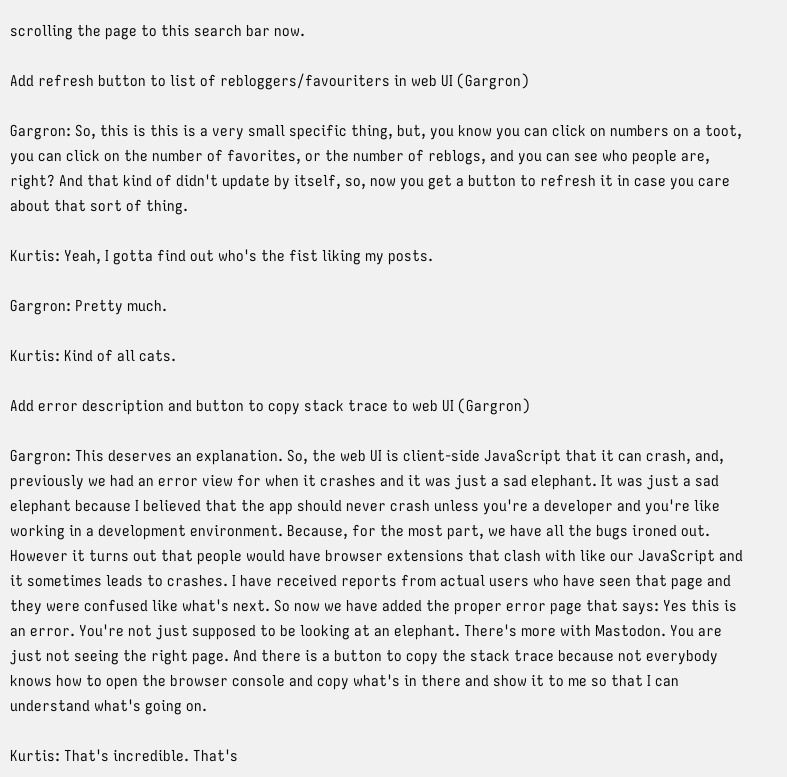scrolling the page to this search bar now.

Add refresh button to list of rebloggers/favouriters in web UI (Gargron)

Gargron: So, this is this is a very small specific thing, but, you know you can click on numbers on a toot, you can click on the number of favorites, or the number of reblogs, and you can see who people are, right? And that kind of didn't update by itself, so, now you get a button to refresh it in case you care about that sort of thing.

Kurtis: Yeah, I gotta find out who's the fist liking my posts.

Gargron: Pretty much.

Kurtis: Kind of all cats.

Add error description and button to copy stack trace to web UI (Gargron)

Gargron: This deserves an explanation. So, the web UI is client-side JavaScript that it can crash, and, previously we had an error view for when it crashes and it was just a sad elephant. It was just a sad elephant because I believed that the app should never crash unless you're a developer and you're like working in a development environment. Because, for the most part, we have all the bugs ironed out. However it turns out that people would have browser extensions that clash with like our JavaScript and it sometimes leads to crashes. I have received reports from actual users who have seen that page and they were confused like what's next. So now we have added the proper error page that says: Yes this is an error. You're not just supposed to be looking at an elephant. There's more with Mastodon. You are just not seeing the right page. And there is a button to copy the stack trace because not everybody knows how to open the browser console and copy what's in there and show it to me so that I can understand what's going on.

Kurtis: That's incredible. That's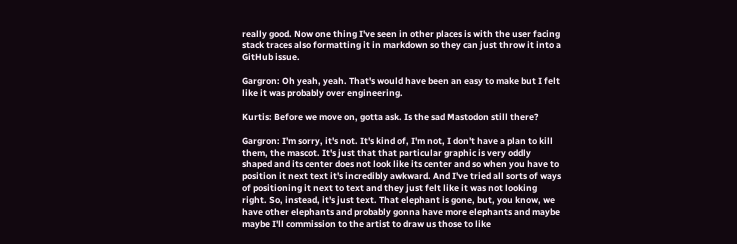really good. Now one thing I've seen in other places is with the user facing stack traces also formatting it in markdown so they can just throw it into a GitHub issue.

Gargron: Oh yeah, yeah. That's would have been an easy to make but I felt like it was probably over engineering.

Kurtis: Before we move on, gotta ask. Is the sad Mastodon still there?

Gargron: I'm sorry, it's not. It's kind of, I'm not, I don't have a plan to kill them, the mascot. It's just that that particular graphic is very oddly shaped and its center does not look like its center and so when you have to position it next text it's incredibly awkward. And I've tried all sorts of ways of positioning it next to text and they just felt like it was not looking right. So, instead, it's just text. That elephant is gone, but, you know, we have other elephants and probably gonna have more elephants and maybe maybe I'll commission to the artist to draw us those to like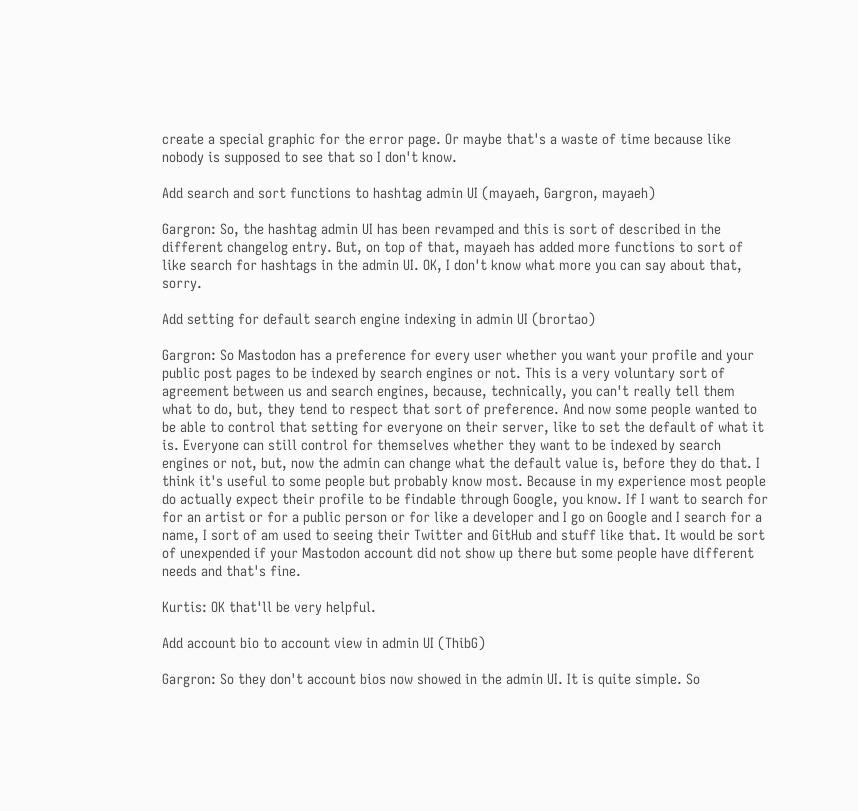create a special graphic for the error page. Or maybe that's a waste of time because like nobody is supposed to see that so I don't know.

Add search and sort functions to hashtag admin UI (mayaeh, Gargron, mayaeh)

Gargron: So, the hashtag admin UI has been revamped and this is sort of described in the different changelog entry. But, on top of that, mayaeh has added more functions to sort of like search for hashtags in the admin UI. OK, I don't know what more you can say about that, sorry.

Add setting for default search engine indexing in admin UI (brortao)

Gargron: So Mastodon has a preference for every user whether you want your profile and your public post pages to be indexed by search engines or not. This is a very voluntary sort of agreement between us and search engines, because, technically, you can't really tell them what to do, but, they tend to respect that sort of preference. And now some people wanted to be able to control that setting for everyone on their server, like to set the default of what it is. Everyone can still control for themselves whether they want to be indexed by search engines or not, but, now the admin can change what the default value is, before they do that. I think it's useful to some people but probably know most. Because in my experience most people do actually expect their profile to be findable through Google, you know. If I want to search for for an artist or for a public person or for like a developer and I go on Google and I search for a name, I sort of am used to seeing their Twitter and GitHub and stuff like that. It would be sort of unexpended if your Mastodon account did not show up there but some people have different needs and that's fine.

Kurtis: OK that'll be very helpful.

Add account bio to account view in admin UI (ThibG)

Gargron: So they don't account bios now showed in the admin UI. It is quite simple. So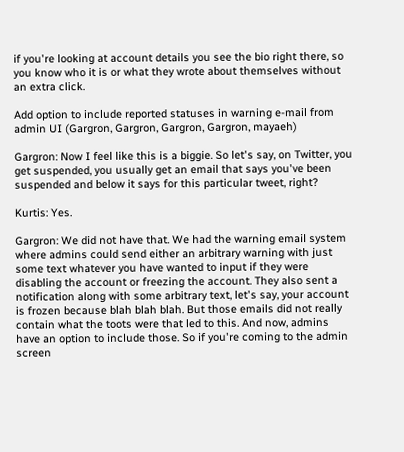if you're looking at account details you see the bio right there, so you know who it is or what they wrote about themselves without an extra click.

Add option to include reported statuses in warning e-mail from admin UI (Gargron, Gargron, Gargron, Gargron, mayaeh)

Gargron: Now I feel like this is a biggie. So let's say, on Twitter, you get suspended, you usually get an email that says you've been suspended and below it says for this particular tweet, right?

Kurtis: Yes.

Gargron: We did not have that. We had the warning email system where admins could send either an arbitrary warning with just some text whatever you have wanted to input if they were disabling the account or freezing the account. They also sent a notification along with some arbitrary text, let's say, your account is frozen because blah blah blah. But those emails did not really contain what the toots were that led to this. And now, admins have an option to include those. So if you're coming to the admin screen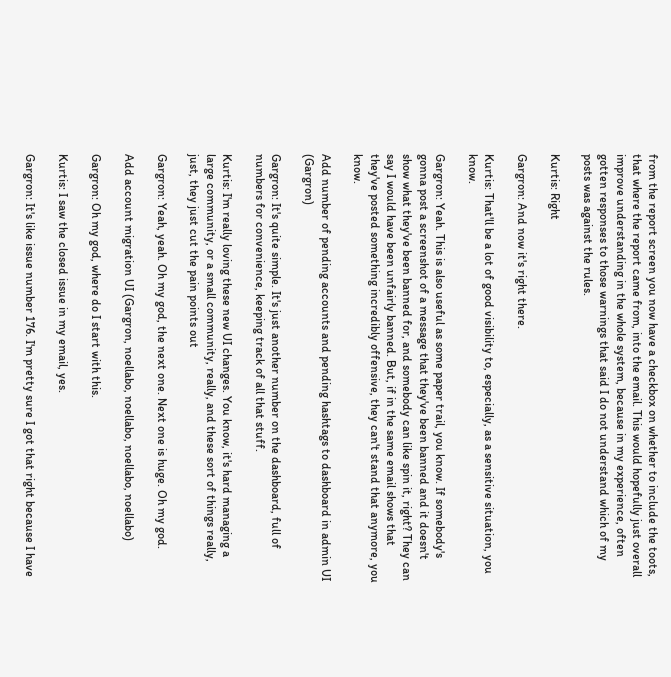from the report screen you now have a checkbox on whether to include the toots, that where the report came from, into the email. This would hopefully just overall improve understanding in the whole system, because in my experience, often gotten responses to those warnings that said I do not understand which of my posts was against the rules.

Kurtis: Right

Gargron: And now it's right there.

Kurtis: That'll be a lot of good visibility to, especially, as a sensitive situation, you know.

Gargron: Yeah. This is also useful as some paper trail, you know. If somebody's gonna post a screenshot of a message that they've been banned and it doesn't show what they've been banned for, and somebody can like spin it, right? They can say I would have been unfairly banned. But, if in the same email shows that they've posted something incredibly offensive, they can't stand that anymore, you know.

Add number of pending accounts and pending hashtags to dashboard in admin UI (Gargron)

Gargron: It's quite simple. It's just another number on the dashboard, full of numbers for convenience, keeping track of all that stuff.

Kurtis: I'm really loving these new UI changes. You know, it's hard managing a large community, or a small community, really, and these sort of things really, just, they just cut the pain points out

Gargron: Yeah, yeah. Oh my god, the next one. Next one is huge. Oh my god.

Add account migration UI (Gargron, noellabo, noellabo, noellabo, noellabo)

Gargron: Oh my god, where do I start with this.

Kurtis: I saw the closed issue in my email, yes.

Gargron: It's like issue number 176. I'm pretty sure I got that right because I have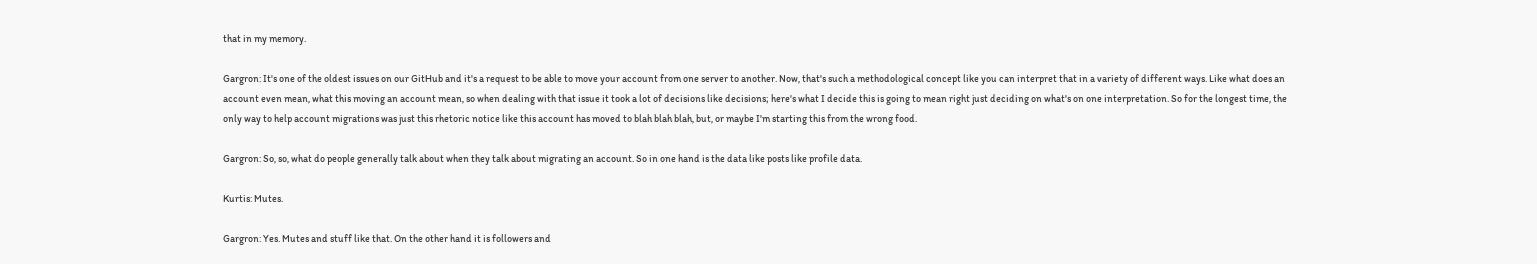that in my memory.

Gargron: It's one of the oldest issues on our GitHub and it's a request to be able to move your account from one server to another. Now, that's such a methodological concept like you can interpret that in a variety of different ways. Like what does an account even mean, what this moving an account mean, so when dealing with that issue it took a lot of decisions like decisions; here's what I decide this is going to mean right just deciding on what's on one interpretation. So for the longest time, the only way to help account migrations was just this rhetoric notice like this account has moved to blah blah blah, but, or maybe I'm starting this from the wrong food.

Gargron: So, so, what do people generally talk about when they talk about migrating an account. So in one hand is the data like posts like profile data.

Kurtis: Mutes.

Gargron: Yes. Mutes and stuff like that. On the other hand it is followers and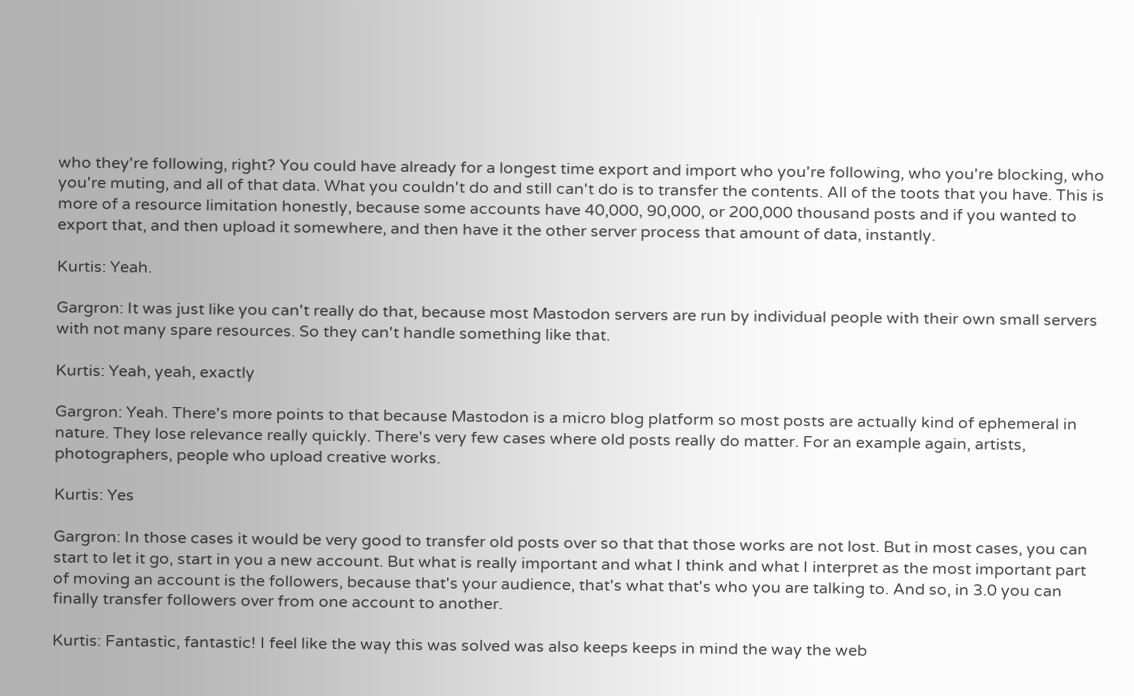who they're following, right? You could have already for a longest time export and import who you're following, who you're blocking, who you're muting, and all of that data. What you couldn't do and still can't do is to transfer the contents. All of the toots that you have. This is more of a resource limitation honestly, because some accounts have 40,000, 90,000, or 200,000 thousand posts and if you wanted to export that, and then upload it somewhere, and then have it the other server process that amount of data, instantly.

Kurtis: Yeah.

Gargron: It was just like you can't really do that, because most Mastodon servers are run by individual people with their own small servers with not many spare resources. So they can't handle something like that.

Kurtis: Yeah, yeah, exactly

Gargron: Yeah. There's more points to that because Mastodon is a micro blog platform so most posts are actually kind of ephemeral in nature. They lose relevance really quickly. There's very few cases where old posts really do matter. For an example again, artists, photographers, people who upload creative works.

Kurtis: Yes

Gargron: In those cases it would be very good to transfer old posts over so that that those works are not lost. But in most cases, you can start to let it go, start in you a new account. But what is really important and what I think and what I interpret as the most important part of moving an account is the followers, because that's your audience, that's what that's who you are talking to. And so, in 3.0 you can finally transfer followers over from one account to another.

Kurtis: Fantastic, fantastic! I feel like the way this was solved was also keeps keeps in mind the way the web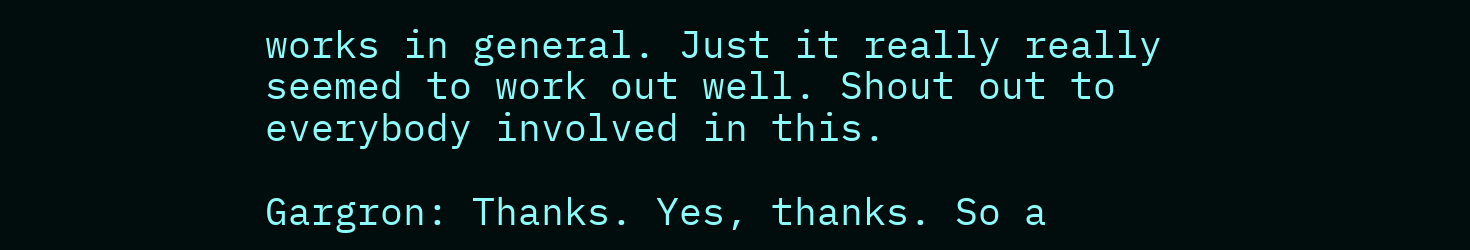works in general. Just it really really seemed to work out well. Shout out to everybody involved in this.

Gargron: Thanks. Yes, thanks. So a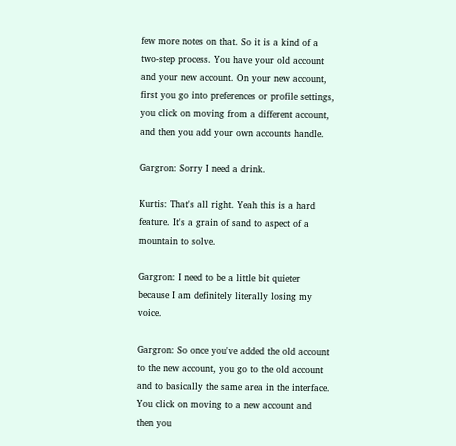few more notes on that. So it is a kind of a two-step process. You have your old account and your new account. On your new account, first you go into preferences or profile settings, you click on moving from a different account, and then you add your own accounts handle.

Gargron: Sorry I need a drink.

Kurtis: That's all right. Yeah this is a hard feature. It's a grain of sand to aspect of a mountain to solve.

Gargron: I need to be a little bit quieter because I am definitely literally losing my voice.

Gargron: So once you've added the old account to the new account, you go to the old account and to basically the same area in the interface. You click on moving to a new account and then you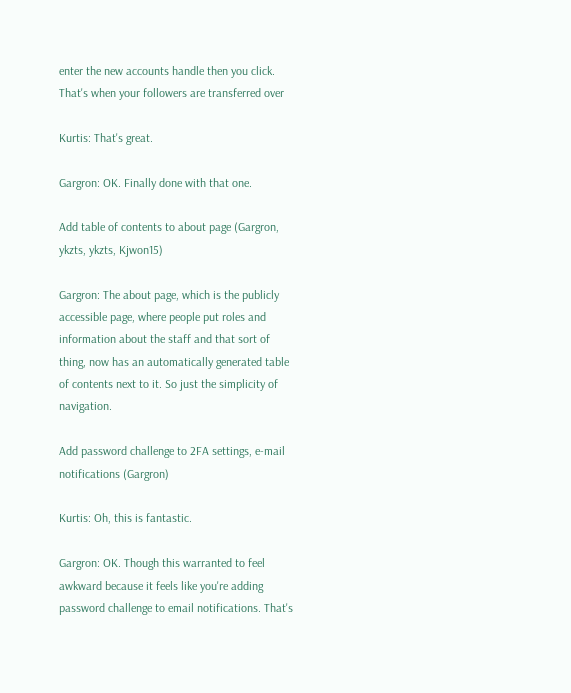enter the new accounts handle then you click. That's when your followers are transferred over

Kurtis: That's great.

Gargron: OK. Finally done with that one.

Add table of contents to about page (Gargron, ykzts, ykzts, Kjwon15)

Gargron: The about page, which is the publicly accessible page, where people put roles and information about the staff and that sort of thing, now has an automatically generated table of contents next to it. So just the simplicity of navigation.

Add password challenge to 2FA settings, e-mail notifications (Gargron)

Kurtis: Oh, this is fantastic.

Gargron: OK. Though this warranted to feel awkward because it feels like you're adding password challenge to email notifications. That's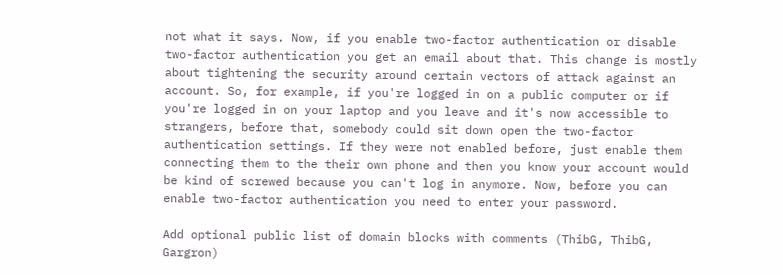not what it says. Now, if you enable two-factor authentication or disable two-factor authentication you get an email about that. This change is mostly about tightening the security around certain vectors of attack against an account. So, for example, if you're logged in on a public computer or if you're logged in on your laptop and you leave and it's now accessible to strangers, before that, somebody could sit down open the two-factor authentication settings. If they were not enabled before, just enable them connecting them to the their own phone and then you know your account would be kind of screwed because you can't log in anymore. Now, before you can enable two-factor authentication you need to enter your password.

Add optional public list of domain blocks with comments (ThibG, ThibG, Gargron)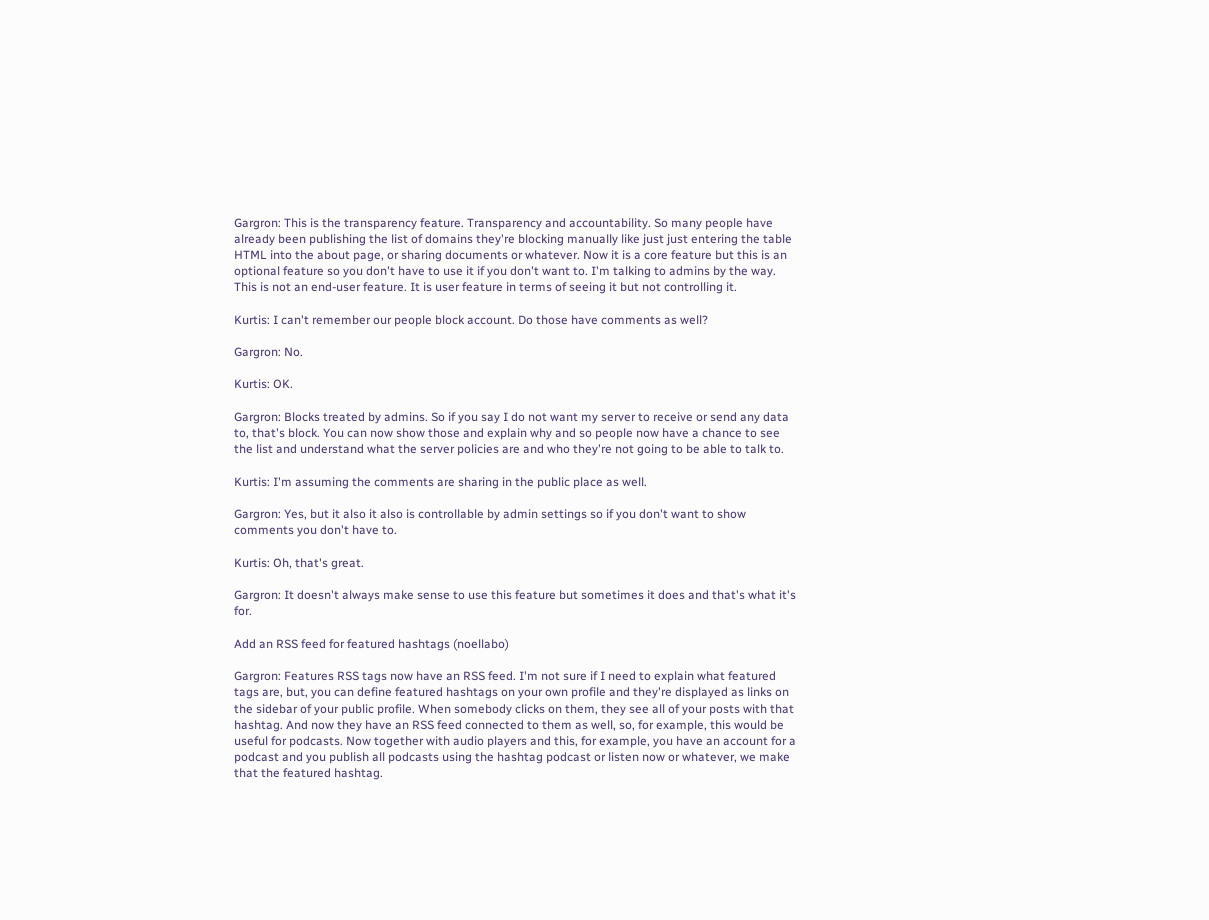Gargron: This is the transparency feature. Transparency and accountability. So many people have already been publishing the list of domains they're blocking manually like just just entering the table HTML into the about page, or sharing documents or whatever. Now it is a core feature but this is an optional feature so you don't have to use it if you don't want to. I'm talking to admins by the way. This is not an end-user feature. It is user feature in terms of seeing it but not controlling it.

Kurtis: I can't remember our people block account. Do those have comments as well?

Gargron: No.

Kurtis: OK.

Gargron: Blocks treated by admins. So if you say I do not want my server to receive or send any data to, that's block. You can now show those and explain why and so people now have a chance to see the list and understand what the server policies are and who they're not going to be able to talk to.

Kurtis: I'm assuming the comments are sharing in the public place as well.

Gargron: Yes, but it also it also is controllable by admin settings so if you don't want to show comments you don't have to.

Kurtis: Oh, that's great.

Gargron: It doesn't always make sense to use this feature but sometimes it does and that's what it's for.

Add an RSS feed for featured hashtags (noellabo)

Gargron: Features RSS tags now have an RSS feed. I'm not sure if I need to explain what featured tags are, but, you can define featured hashtags on your own profile and they're displayed as links on the sidebar of your public profile. When somebody clicks on them, they see all of your posts with that hashtag. And now they have an RSS feed connected to them as well, so, for example, this would be useful for podcasts. Now together with audio players and this, for example, you have an account for a podcast and you publish all podcasts using the hashtag podcast or listen now or whatever, we make that the featured hashtag.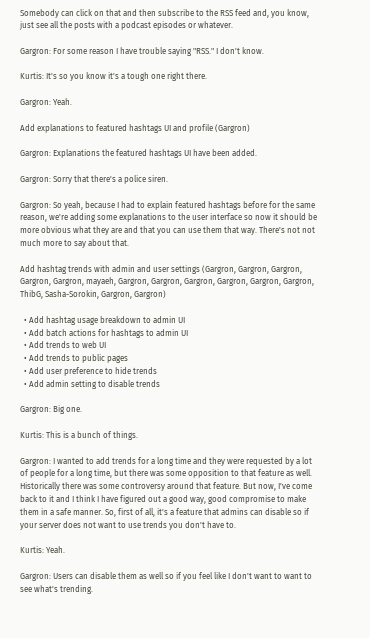Somebody can click on that and then subscribe to the RSS feed and, you know, just see all the posts with a podcast episodes or whatever.

Gargron: For some reason I have trouble saying "RSS." I don't know.

Kurtis: It's so you know it's a tough one right there.

Gargron: Yeah.

Add explanations to featured hashtags UI and profile (Gargron)

Gargron: Explanations the featured hashtags UI have been added.

Gargron: Sorry that there's a police siren.

Gargron: So yeah, because I had to explain featured hashtags before for the same reason, we're adding some explanations to the user interface so now it should be more obvious what they are and that you can use them that way. There's not not much more to say about that.

Add hashtag trends with admin and user settings (Gargron, Gargron, Gargron, Gargron, Gargron, mayaeh, Gargron, Gargron, Gargron, Gargron, Gargron, Gargron, ThibG, Sasha-Sorokin, Gargron, Gargron)

  • Add hashtag usage breakdown to admin UI
  • Add batch actions for hashtags to admin UI
  • Add trends to web UI
  • Add trends to public pages
  • Add user preference to hide trends
  • Add admin setting to disable trends

Gargron: Big one.

Kurtis: This is a bunch of things.

Gargron: I wanted to add trends for a long time and they were requested by a lot of people for a long time, but there was some opposition to that feature as well. Historically there was some controversy around that feature. But now, I've come back to it and I think I have figured out a good way, good compromise to make them in a safe manner. So, first of all, it's a feature that admins can disable so if your server does not want to use trends you don't have to.

Kurtis: Yeah.

Gargron: Users can disable them as well so if you feel like I don't want to want to see what's trending.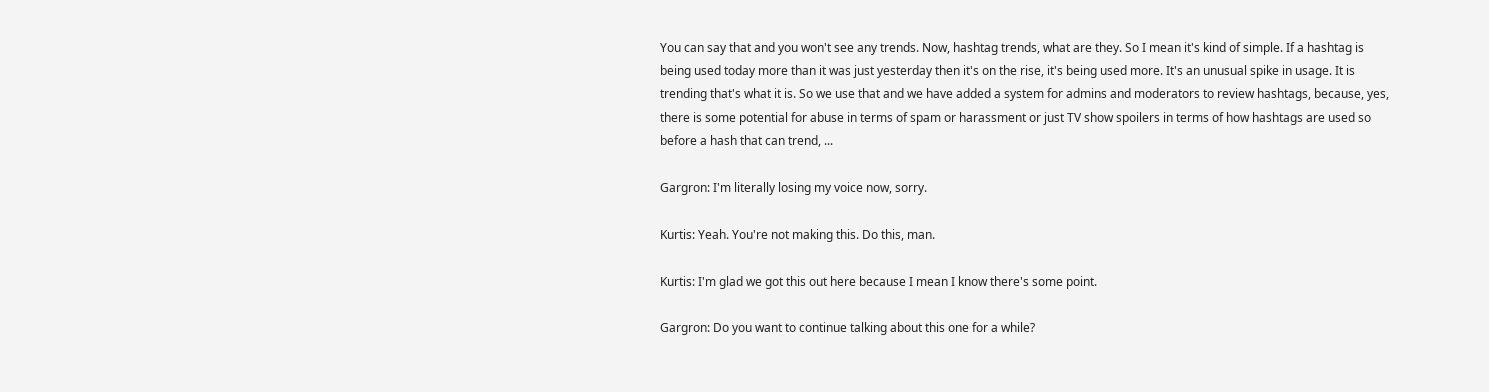You can say that and you won't see any trends. Now, hashtag trends, what are they. So I mean it's kind of simple. If a hashtag is being used today more than it was just yesterday then it's on the rise, it's being used more. It's an unusual spike in usage. It is trending that's what it is. So we use that and we have added a system for admins and moderators to review hashtags, because, yes, there is some potential for abuse in terms of spam or harassment or just TV show spoilers in terms of how hashtags are used so before a hash that can trend, ...

Gargron: I'm literally losing my voice now, sorry.

Kurtis: Yeah. You're not making this. Do this, man.

Kurtis: I'm glad we got this out here because I mean I know there's some point.

Gargron: Do you want to continue talking about this one for a while?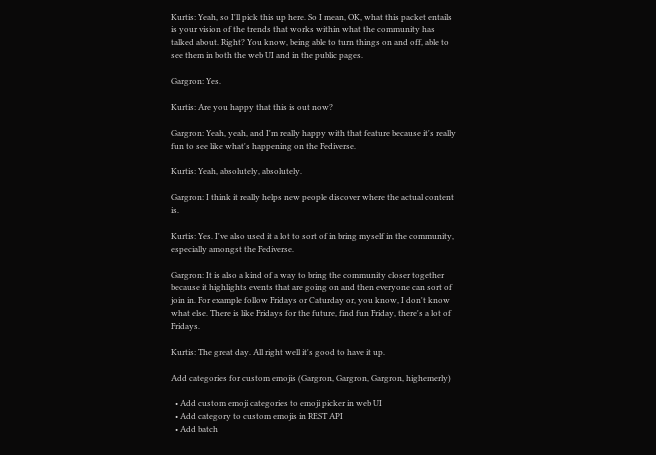Kurtis: Yeah, so I'll pick this up here. So I mean, OK, what this packet entails is your vision of the trends that works within what the community has talked about. Right? You know, being able to turn things on and off, able to see them in both the web UI and in the public pages.

Gargron: Yes.

Kurtis: Are you happy that this is out now?

Gargron: Yeah, yeah, and I'm really happy with that feature because it's really fun to see like what's happening on the Fediverse.

Kurtis: Yeah, absolutely, absolutely.

Gargron: I think it really helps new people discover where the actual content is.

Kurtis: Yes. I've also used it a lot to sort of in bring myself in the community, especially amongst the Fediverse.

Gargron: It is also a kind of a way to bring the community closer together because it highlights events that are going on and then everyone can sort of join in. For example follow Fridays or Caturday or, you know, I don't know what else. There is like Fridays for the future, find fun Friday, there's a lot of Fridays.

Kurtis: The great day. All right well it's good to have it up.

Add categories for custom emojis (Gargron, Gargron, Gargron, highemerly)

  • Add custom emoji categories to emoji picker in web UI
  • Add category to custom emojis in REST API
  • Add batch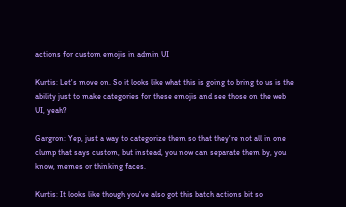actions for custom emojis in admin UI

Kurtis: Let's move on. So it looks like what this is going to bring to us is the ability just to make categories for these emojis and see those on the web UI, yeah?

Gargron: Yep, just a way to categorize them so that they're not all in one clump that says custom, but instead, you now can separate them by, you know, memes or thinking faces.

Kurtis: It looks like though you've also got this batch actions bit so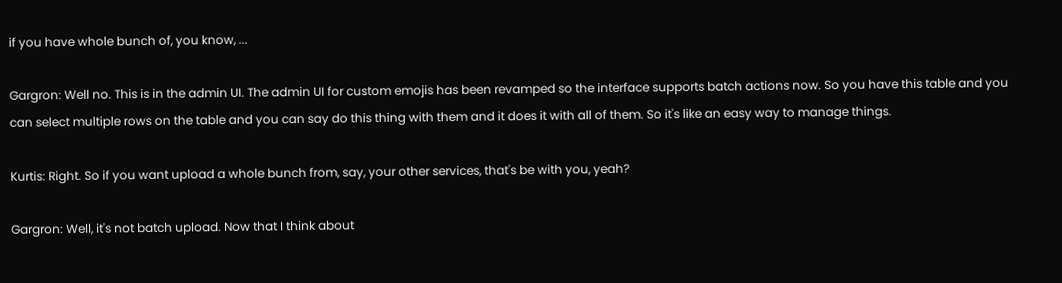if you have whole bunch of, you know, ...

Gargron: Well no. This is in the admin UI. The admin UI for custom emojis has been revamped so the interface supports batch actions now. So you have this table and you can select multiple rows on the table and you can say do this thing with them and it does it with all of them. So it's like an easy way to manage things.

Kurtis: Right. So if you want upload a whole bunch from, say, your other services, that's be with you, yeah?

Gargron: Well, it's not batch upload. Now that I think about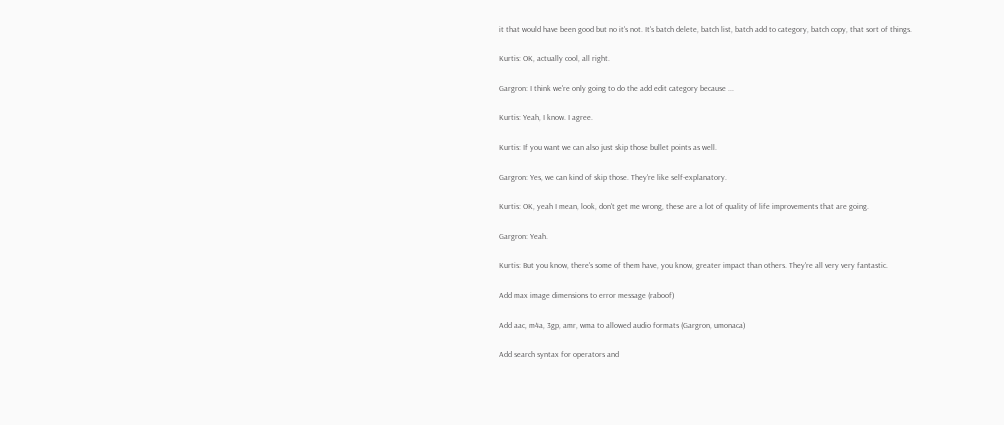it that would have been good but no it's not. It's batch delete, batch list, batch add to category, batch copy, that sort of things.

Kurtis: OK, actually cool, all right.

Gargron: I think we're only going to do the add edit category because ...

Kurtis: Yeah, I know. I agree.

Kurtis: If you want we can also just skip those bullet points as well.

Gargron: Yes, we can kind of skip those. They're like self-explanatory.

Kurtis: OK, yeah I mean, look, don't get me wrong, these are a lot of quality of life improvements that are going.

Gargron: Yeah.

Kurtis: But you know, there's some of them have, you know, greater impact than others. They're all very very fantastic.

Add max image dimensions to error message (raboof)

Add aac, m4a, 3gp, amr, wma to allowed audio formats (Gargron, umonaca)

Add search syntax for operators and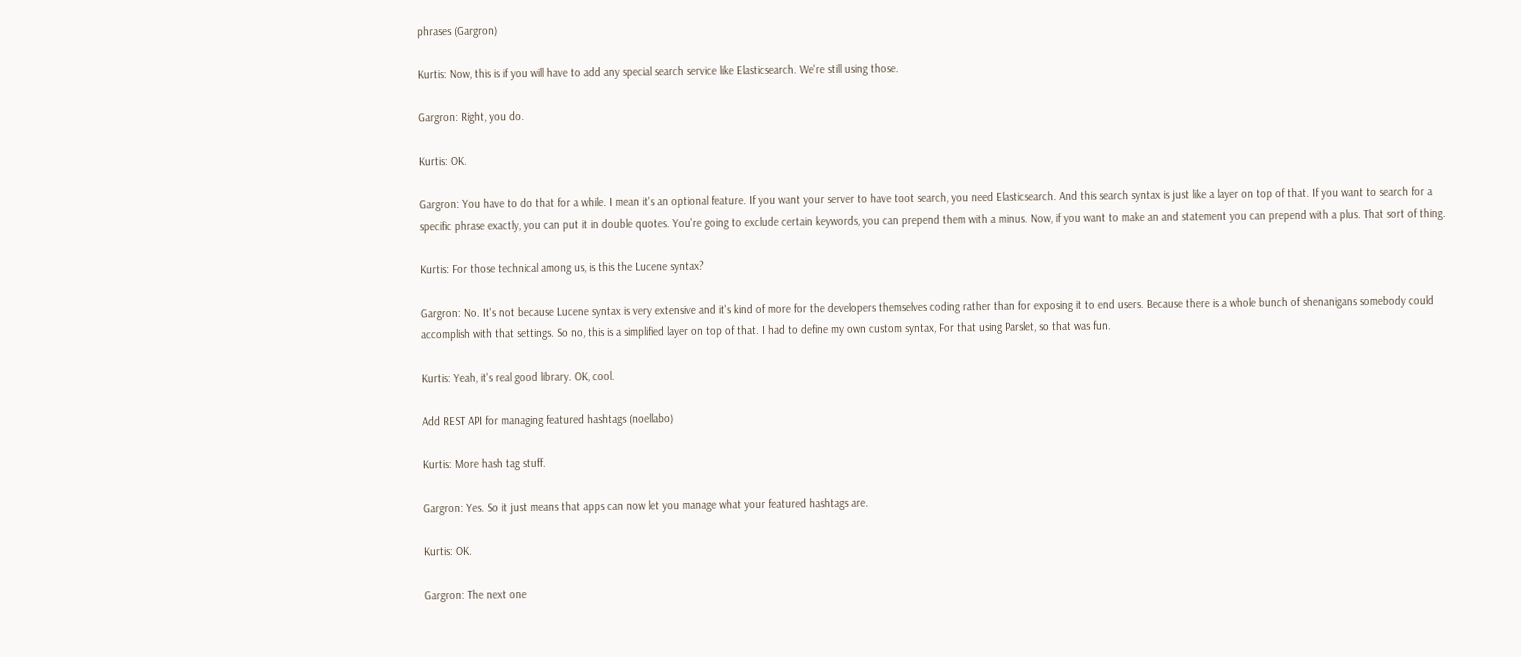phrases (Gargron)

Kurtis: Now, this is if you will have to add any special search service like Elasticsearch. We're still using those.

Gargron: Right, you do.

Kurtis: OK.

Gargron: You have to do that for a while. I mean it's an optional feature. If you want your server to have toot search, you need Elasticsearch. And this search syntax is just like a layer on top of that. If you want to search for a specific phrase exactly, you can put it in double quotes. You're going to exclude certain keywords, you can prepend them with a minus. Now, if you want to make an and statement you can prepend with a plus. That sort of thing.

Kurtis: For those technical among us, is this the Lucene syntax?

Gargron: No. It's not because Lucene syntax is very extensive and it's kind of more for the developers themselves coding rather than for exposing it to end users. Because there is a whole bunch of shenanigans somebody could accomplish with that settings. So no, this is a simplified layer on top of that. I had to define my own custom syntax, For that using Parslet, so that was fun.

Kurtis: Yeah, it's real good library. OK, cool.

Add REST API for managing featured hashtags (noellabo)

Kurtis: More hash tag stuff.

Gargron: Yes. So it just means that apps can now let you manage what your featured hashtags are.

Kurtis: OK.

Gargron: The next one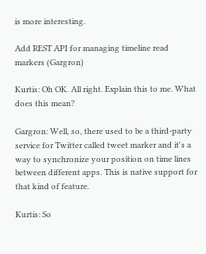is more interesting.

Add REST API for managing timeline read markers (Gargron)

Kurtis: Oh OK. All right. Explain this to me. What does this mean?

Gargron: Well, so, there used to be a third-party service for Twitter called tweet marker and it's a way to synchronize your position on time lines between different apps. This is native support for that kind of feature.

Kurtis: So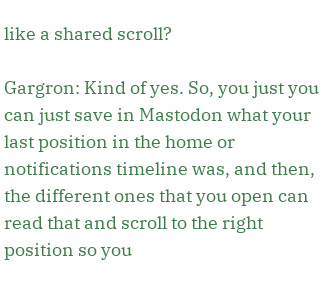like a shared scroll?

Gargron: Kind of yes. So, you just you can just save in Mastodon what your last position in the home or notifications timeline was, and then, the different ones that you open can read that and scroll to the right position so you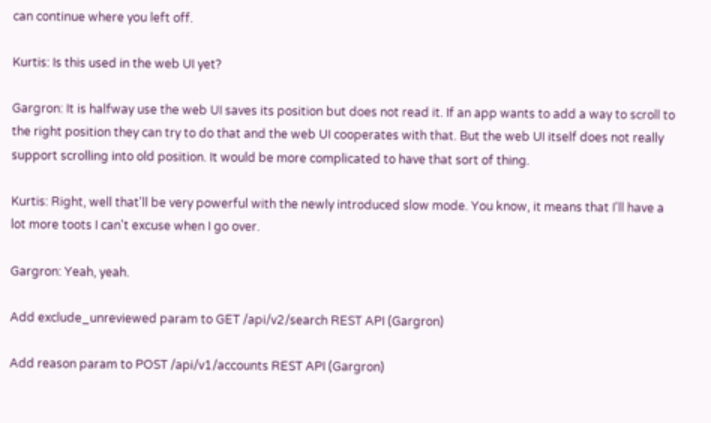can continue where you left off.

Kurtis: Is this used in the web UI yet?

Gargron: It is halfway use the web UI saves its position but does not read it. If an app wants to add a way to scroll to the right position they can try to do that and the web UI cooperates with that. But the web UI itself does not really support scrolling into old position. It would be more complicated to have that sort of thing.

Kurtis: Right, well that'll be very powerful with the newly introduced slow mode. You know, it means that I'll have a lot more toots I can't excuse when I go over.

Gargron: Yeah, yeah.

Add exclude_unreviewed param to GET /api/v2/search REST API (Gargron)

Add reason param to POST /api/v1/accounts REST API (Gargron)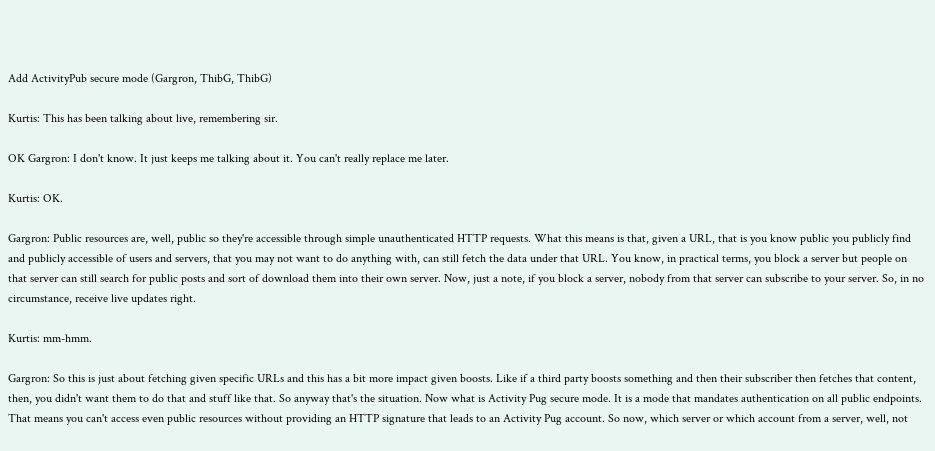Add ActivityPub secure mode (Gargron, ThibG, ThibG)

Kurtis: This has been talking about live, remembering sir.

OK Gargron: I don't know. It just keeps me talking about it. You can't really replace me later.

Kurtis: OK.

Gargron: Public resources are, well, public so they're accessible through simple unauthenticated HTTP requests. What this means is that, given a URL, that is you know public you publicly find and publicly accessible of users and servers, that you may not want to do anything with, can still fetch the data under that URL. You know, in practical terms, you block a server but people on that server can still search for public posts and sort of download them into their own server. Now, just a note, if you block a server, nobody from that server can subscribe to your server. So, in no circumstance, receive live updates right.

Kurtis: mm-hmm.

Gargron: So this is just about fetching given specific URLs and this has a bit more impact given boosts. Like if a third party boosts something and then their subscriber then fetches that content, then, you didn't want them to do that and stuff like that. So anyway that's the situation. Now what is Activity Pug secure mode. It is a mode that mandates authentication on all public endpoints. That means you can't access even public resources without providing an HTTP signature that leads to an Activity Pug account. So now, which server or which account from a server, well, not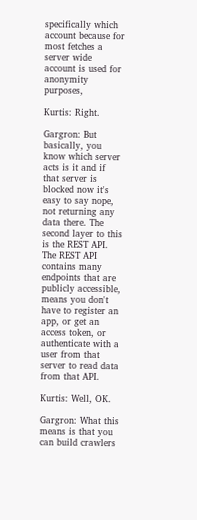specifically which account because for most fetches a server wide account is used for anonymity purposes,

Kurtis: Right.

Gargron: But basically, you know which server acts is it and if that server is blocked now it's easy to say nope, not returning any data there. The second layer to this is the REST API. The REST API contains many endpoints that are publicly accessible, means you don't have to register an app, or get an access token, or authenticate with a user from that server to read data from that API.

Kurtis: Well, OK.

Gargron: What this means is that you can build crawlers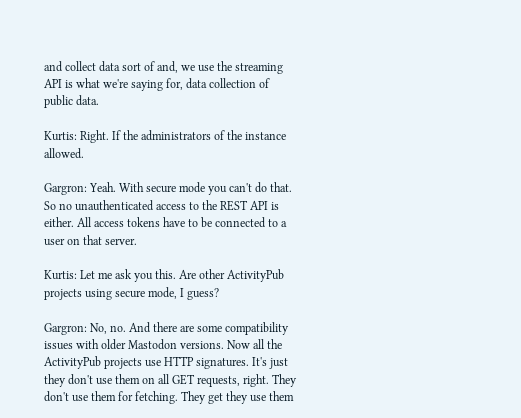and collect data sort of and, we use the streaming API is what we're saying for, data collection of public data.

Kurtis: Right. If the administrators of the instance allowed.

Gargron: Yeah. With secure mode you can't do that. So no unauthenticated access to the REST API is either. All access tokens have to be connected to a user on that server.

Kurtis: Let me ask you this. Are other ActivityPub projects using secure mode, I guess?

Gargron: No, no. And there are some compatibility issues with older Mastodon versions. Now all the ActivityPub projects use HTTP signatures. It's just they don't use them on all GET requests, right. They don't use them for fetching. They get they use them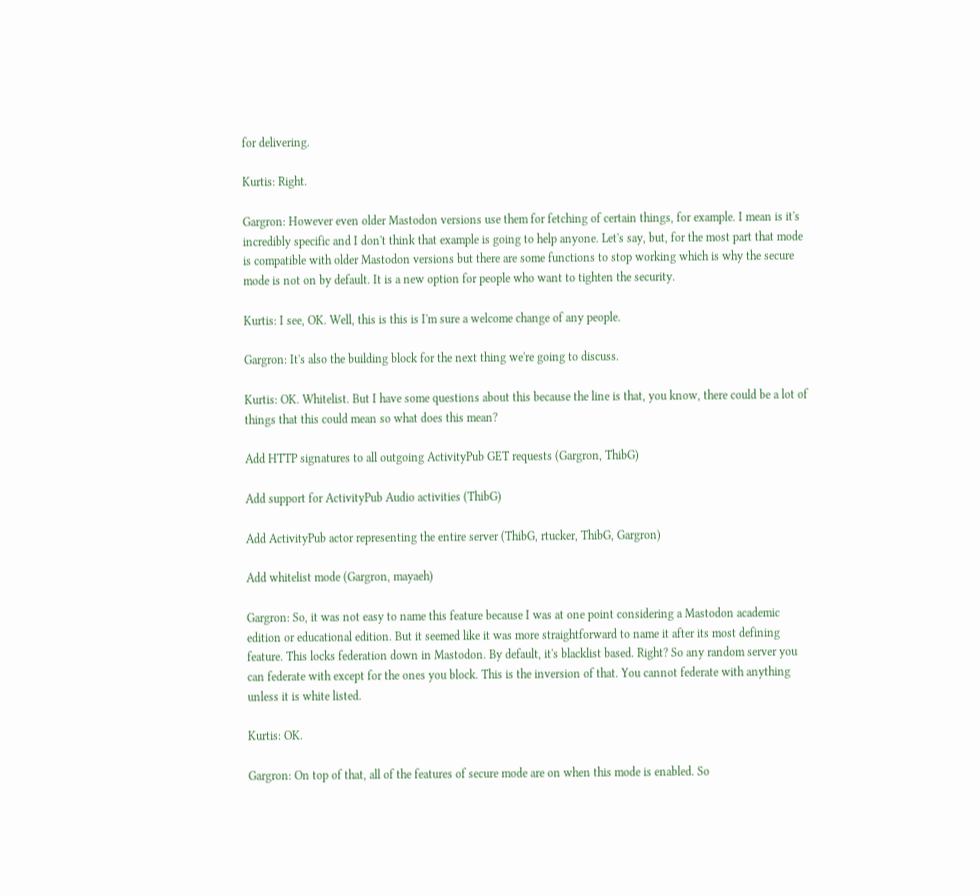for delivering.

Kurtis: Right.

Gargron: However even older Mastodon versions use them for fetching of certain things, for example. I mean is it's incredibly specific and I don't think that example is going to help anyone. Let's say, but, for the most part that mode is compatible with older Mastodon versions but there are some functions to stop working which is why the secure mode is not on by default. It is a new option for people who want to tighten the security.

Kurtis: I see, OK. Well, this is this is I'm sure a welcome change of any people.

Gargron: It's also the building block for the next thing we're going to discuss.

Kurtis: OK. Whitelist. But I have some questions about this because the line is that, you know, there could be a lot of things that this could mean so what does this mean?

Add HTTP signatures to all outgoing ActivityPub GET requests (Gargron, ThibG)

Add support for ActivityPub Audio activities (ThibG)

Add ActivityPub actor representing the entire server (ThibG, rtucker, ThibG, Gargron)

Add whitelist mode (Gargron, mayaeh)

Gargron: So, it was not easy to name this feature because I was at one point considering a Mastodon academic edition or educational edition. But it seemed like it was more straightforward to name it after its most defining feature. This locks federation down in Mastodon. By default, it's blacklist based. Right? So any random server you can federate with except for the ones you block. This is the inversion of that. You cannot federate with anything unless it is white listed.

Kurtis: OK.

Gargron: On top of that, all of the features of secure mode are on when this mode is enabled. So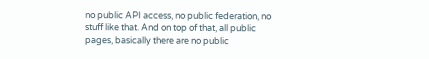no public API access, no public federation, no stuff like that. And on top of that, all public pages, basically there are no public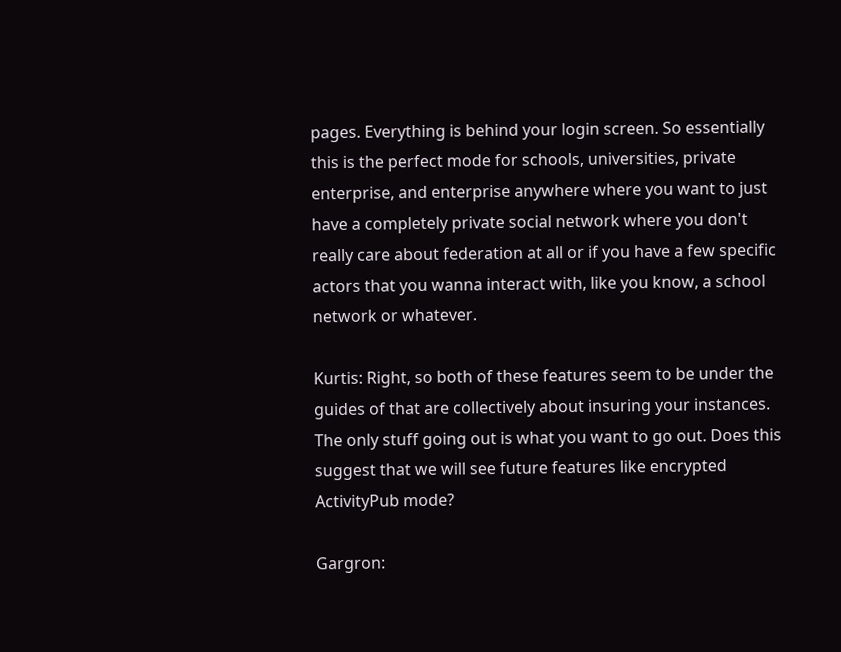pages. Everything is behind your login screen. So essentially this is the perfect mode for schools, universities, private enterprise, and enterprise anywhere where you want to just have a completely private social network where you don't really care about federation at all or if you have a few specific actors that you wanna interact with, like you know, a school network or whatever.

Kurtis: Right, so both of these features seem to be under the guides of that are collectively about insuring your instances. The only stuff going out is what you want to go out. Does this suggest that we will see future features like encrypted ActivityPub mode?

Gargron: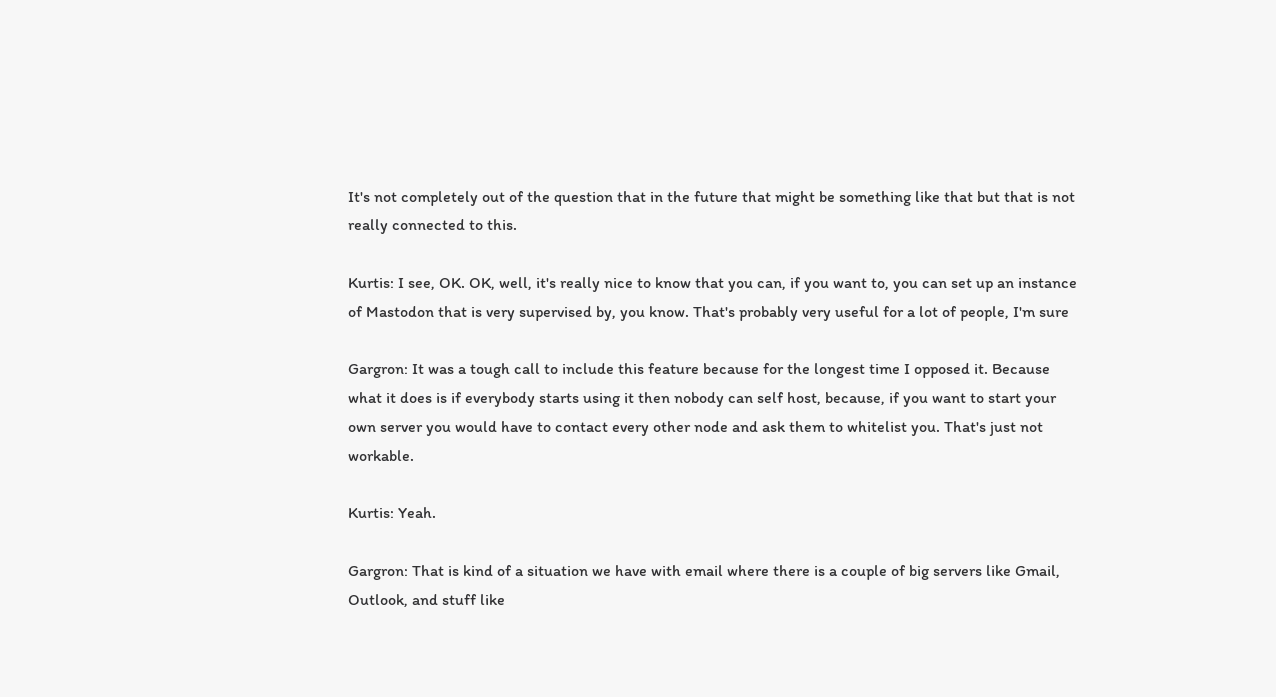It's not completely out of the question that in the future that might be something like that but that is not really connected to this.

Kurtis: I see, OK. OK, well, it's really nice to know that you can, if you want to, you can set up an instance of Mastodon that is very supervised by, you know. That's probably very useful for a lot of people, I'm sure

Gargron: It was a tough call to include this feature because for the longest time I opposed it. Because what it does is if everybody starts using it then nobody can self host, because, if you want to start your own server you would have to contact every other node and ask them to whitelist you. That's just not workable.

Kurtis: Yeah.

Gargron: That is kind of a situation we have with email where there is a couple of big servers like Gmail, Outlook, and stuff like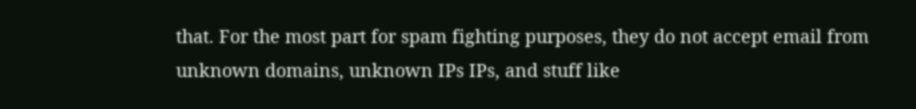that. For the most part for spam fighting purposes, they do not accept email from unknown domains, unknown IPs IPs, and stuff like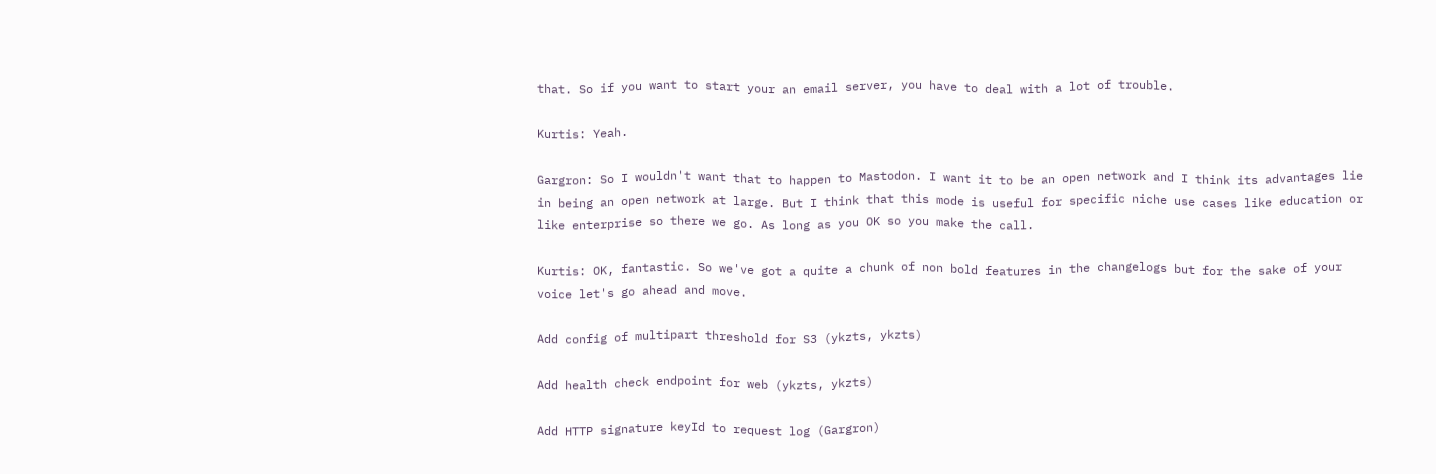that. So if you want to start your an email server, you have to deal with a lot of trouble.

Kurtis: Yeah.

Gargron: So I wouldn't want that to happen to Mastodon. I want it to be an open network and I think its advantages lie in being an open network at large. But I think that this mode is useful for specific niche use cases like education or like enterprise so there we go. As long as you OK so you make the call.

Kurtis: OK, fantastic. So we've got a quite a chunk of non bold features in the changelogs but for the sake of your voice let's go ahead and move.

Add config of multipart threshold for S3 (ykzts, ykzts)

Add health check endpoint for web (ykzts, ykzts)

Add HTTP signature keyId to request log (Gargron)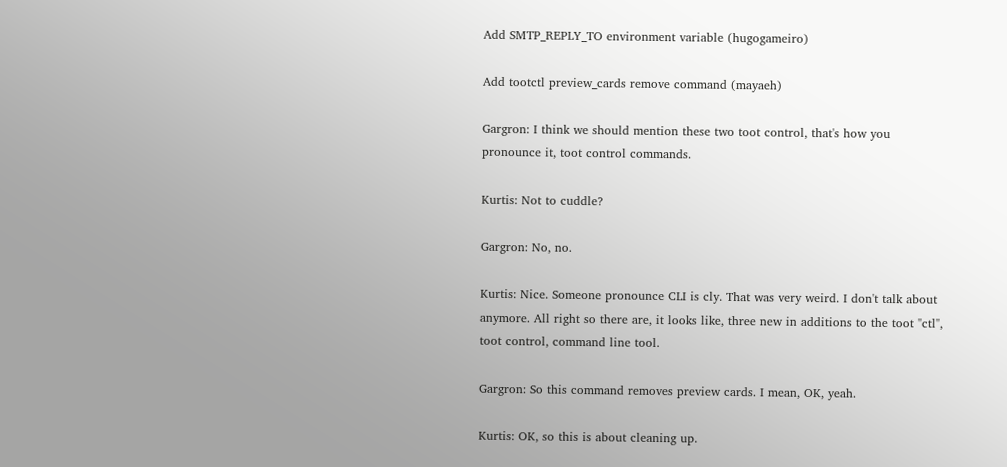Add SMTP_REPLY_TO environment variable (hugogameiro)

Add tootctl preview_cards remove command (mayaeh)

Gargron: I think we should mention these two toot control, that's how you pronounce it, toot control commands.

Kurtis: Not to cuddle?

Gargron: No, no.

Kurtis: Nice. Someone pronounce CLI is cly. That was very weird. I don't talk about anymore. All right so there are, it looks like, three new in additions to the toot "ctl", toot control, command line tool.

Gargron: So this command removes preview cards. I mean, OK, yeah.

Kurtis: OK, so this is about cleaning up.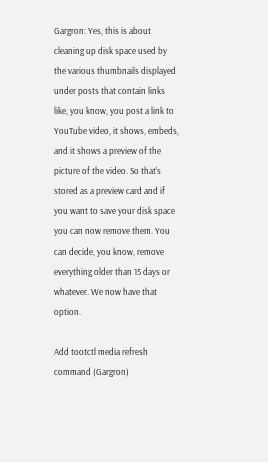Gargron: Yes, this is about cleaning up disk space used by the various thumbnails displayed under posts that contain links like, you know, you post a link to YouTube video, it shows, embeds, and it shows a preview of the picture of the video. So that's stored as a preview card and if you want to save your disk space you can now remove them. You can decide, you know, remove everything older than 15 days or whatever. We now have that option.

Add tootctl media refresh command (Gargron)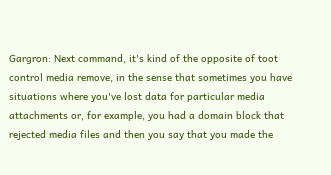Gargron: Next command, it's kind of the opposite of toot control media remove, in the sense that sometimes you have situations where you've lost data for particular media attachments or, for example, you had a domain block that rejected media files and then you say that you made the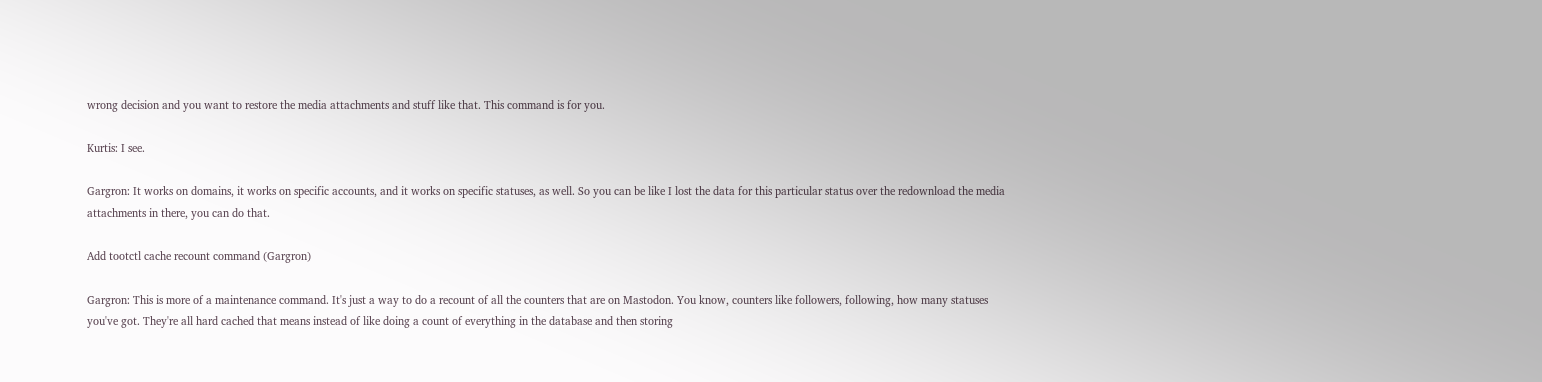wrong decision and you want to restore the media attachments and stuff like that. This command is for you.

Kurtis: I see.

Gargron: It works on domains, it works on specific accounts, and it works on specific statuses, as well. So you can be like I lost the data for this particular status over the redownload the media attachments in there, you can do that.

Add tootctl cache recount command (Gargron)

Gargron: This is more of a maintenance command. It's just a way to do a recount of all the counters that are on Mastodon. You know, counters like followers, following, how many statuses you've got. They're all hard cached that means instead of like doing a count of everything in the database and then storing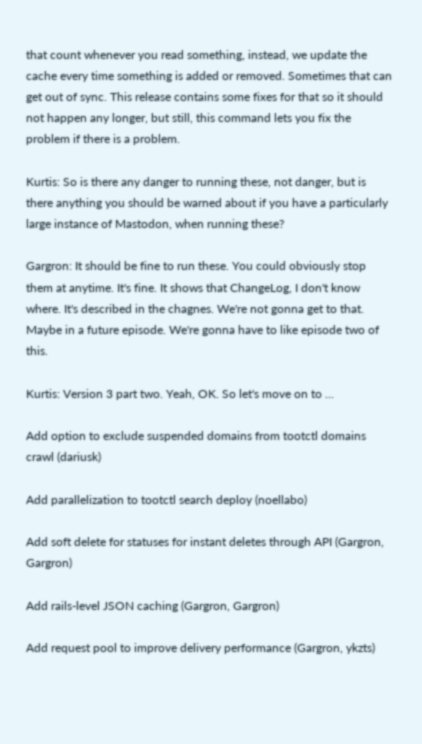that count whenever you read something, instead, we update the cache every time something is added or removed. Sometimes that can get out of sync. This release contains some fixes for that so it should not happen any longer, but still, this command lets you fix the problem if there is a problem.

Kurtis: So is there any danger to running these, not danger, but is there anything you should be warned about if you have a particularly large instance of Mastodon, when running these?

Gargron: It should be fine to run these. You could obviously stop them at anytime. It's fine. It shows that ChangeLog, I don't know where. It's described in the chagnes. We're not gonna get to that. Maybe in a future episode. We're gonna have to like episode two of this.

Kurtis: Version 3 part two. Yeah, OK. So let's move on to ...

Add option to exclude suspended domains from tootctl domains crawl (dariusk)

Add parallelization to tootctl search deploy (noellabo)

Add soft delete for statuses for instant deletes through API (Gargron, Gargron)

Add rails-level JSON caching (Gargron, Gargron)

Add request pool to improve delivery performance (Gargron, ykzts)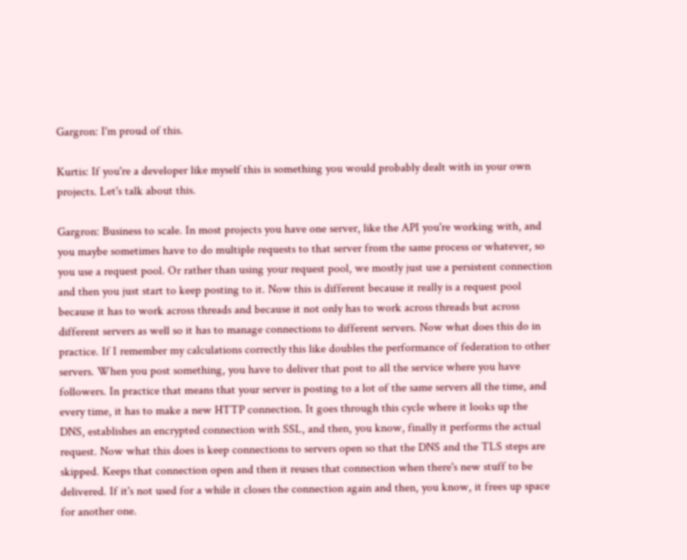Gargron: I'm proud of this.

Kurtis: If you're a developer like myself this is something you would probably dealt with in your own projects. Let's talk about this.

Gargron: Business to scale. In most projects you have one server, like the API you're working with, and you maybe sometimes have to do multiple requests to that server from the same process or whatever, so you use a request pool. Or rather than using your request pool, we mostly just use a persistent connection and then you just start to keep posting to it. Now this is different because it really is a request pool because it has to work across threads and because it not only has to work across threads but across different servers as well so it has to manage connections to different servers. Now what does this do in practice. If I remember my calculations correctly this like doubles the performance of federation to other servers. When you post something, you have to deliver that post to all the service where you have followers. In practice that means that your server is posting to a lot of the same servers all the time, and every time, it has to make a new HTTP connection. It goes through this cycle where it looks up the DNS, establishes an encrypted connection with SSL, and then, you know, finally it performs the actual request. Now what this does is keep connections to servers open so that the DNS and the TLS steps are skipped. Keeps that connection open and then it reuses that connection when there's new stuff to be delivered. If it's not used for a while it closes the connection again and then, you know, it frees up space for another one.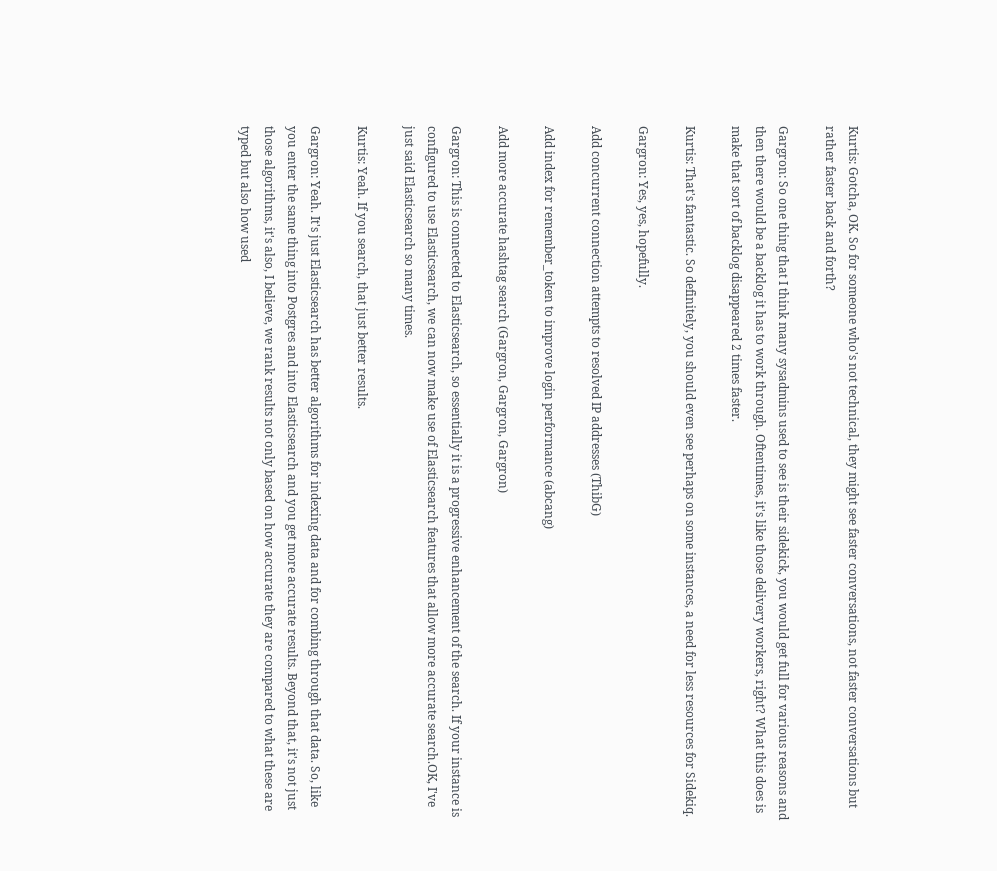Kurtis: Gotcha, OK. So for someone who's not technical, they might see faster conversations, not faster conversations but rather faster back and forth?

Gargron: So one thing that I think many sysadmins used to see is their sidekick, you would get full for various reasons and then there would be a backlog it has to work through. Oftentimes, it's like those delivery workers, right? What this does is make that sort of backlog disappeared 2 times faster.

Kurtis: That's fantastic. So definitely, you should even see perhaps on some instances, a need for less resources for Sidekiq.

Gargron: Yes, yes, hopefully.

Add concurrent connection attempts to resolved IP addresses (ThibG)

Add index for remember_token to improve login performance (abcang)

Add more accurate hashtag search (Gargron, Gargron, Gargron)

Gargron: This is connected to Elasticsearch, so essentially it is a progressive enhancement of the search. If your instance is configured to use Elasticsearch, we can now make use of Elasticsearch features that allow more accurate search.OK, I've just said Elasticsearch so many times.

Kurtis: Yeah. If you search, that just better results.

Gargron: Yeah. It's just Elasticsearch has better algorithms for indexing data and for combing through that data. So, like you enter the same thing into Postgres and into Elasticsearch and you get more accurate results. Beyond that, it's not just those algorithms, it's also, I believe, we rank results not only based on how accurate they are compared to what these are typed but also how used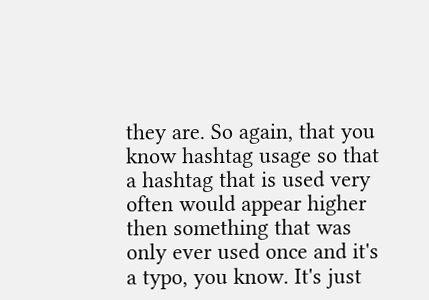they are. So again, that you know hashtag usage so that a hashtag that is used very often would appear higher then something that was only ever used once and it's a typo, you know. It's just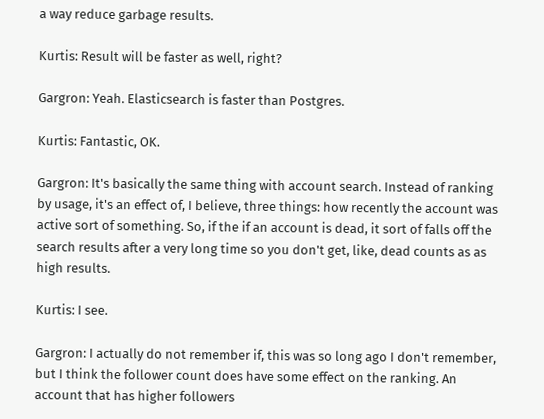a way reduce garbage results.

Kurtis: Result will be faster as well, right?

Gargron: Yeah. Elasticsearch is faster than Postgres.

Kurtis: Fantastic, OK.

Gargron: It's basically the same thing with account search. Instead of ranking by usage, it's an effect of, I believe, three things: how recently the account was active sort of something. So, if the if an account is dead, it sort of falls off the search results after a very long time so you don't get, like, dead counts as as high results.

Kurtis: I see.

Gargron: I actually do not remember if, this was so long ago I don't remember, but I think the follower count does have some effect on the ranking. An account that has higher followers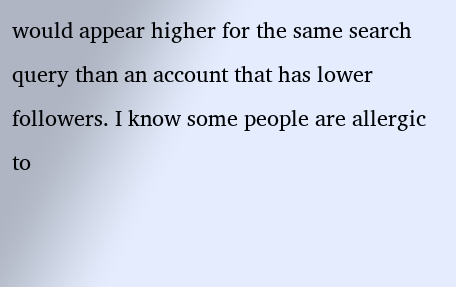would appear higher for the same search query than an account that has lower followers. I know some people are allergic to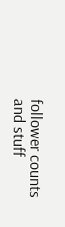follower counts and stuff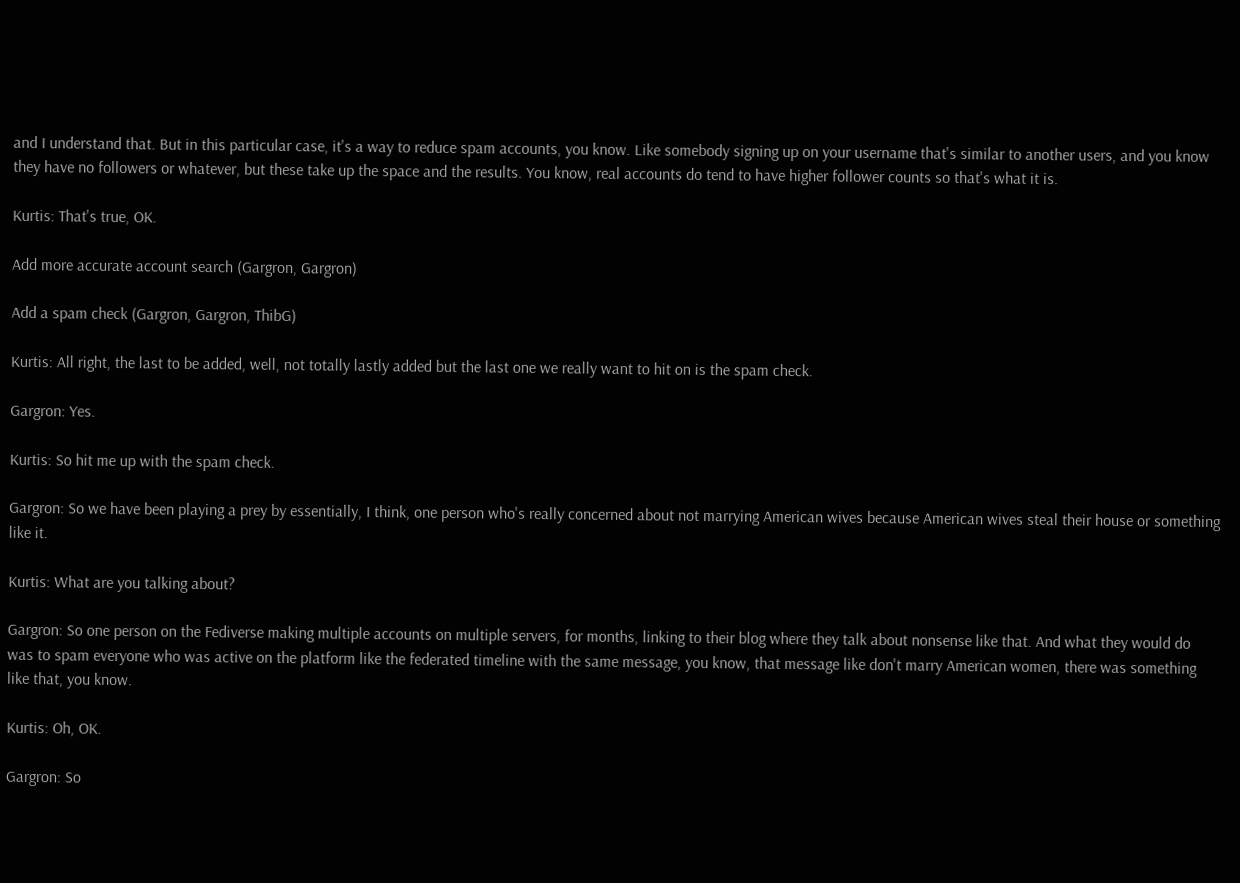and I understand that. But in this particular case, it's a way to reduce spam accounts, you know. Like somebody signing up on your username that's similar to another users, and you know they have no followers or whatever, but these take up the space and the results. You know, real accounts do tend to have higher follower counts so that's what it is.

Kurtis: That's true, OK.

Add more accurate account search (Gargron, Gargron)

Add a spam check (Gargron, Gargron, ThibG)

Kurtis: All right, the last to be added, well, not totally lastly added but the last one we really want to hit on is the spam check.

Gargron: Yes.

Kurtis: So hit me up with the spam check.

Gargron: So we have been playing a prey by essentially, I think, one person who's really concerned about not marrying American wives because American wives steal their house or something like it.

Kurtis: What are you talking about?

Gargron: So one person on the Fediverse making multiple accounts on multiple servers, for months, linking to their blog where they talk about nonsense like that. And what they would do was to spam everyone who was active on the platform like the federated timeline with the same message, you know, that message like don't marry American women, there was something like that, you know.

Kurtis: Oh, OK.

Gargron: So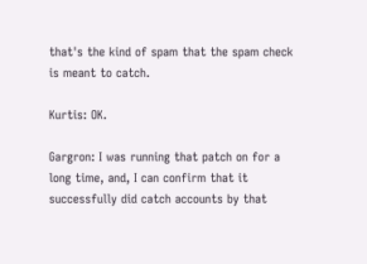that's the kind of spam that the spam check is meant to catch.

Kurtis: OK.

Gargron: I was running that patch on for a long time, and, I can confirm that it successfully did catch accounts by that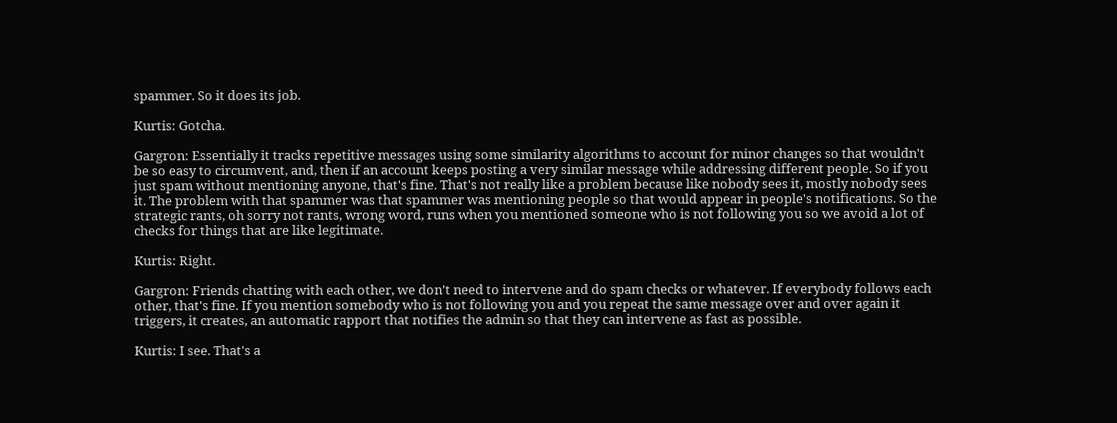spammer. So it does its job.

Kurtis: Gotcha.

Gargron: Essentially it tracks repetitive messages using some similarity algorithms to account for minor changes so that wouldn't be so easy to circumvent, and, then if an account keeps posting a very similar message while addressing different people. So if you just spam without mentioning anyone, that's fine. That's not really like a problem because like nobody sees it, mostly nobody sees it. The problem with that spammer was that spammer was mentioning people so that would appear in people's notifications. So the strategic rants, oh sorry not rants, wrong word, runs when you mentioned someone who is not following you so we avoid a lot of checks for things that are like legitimate.

Kurtis: Right.

Gargron: Friends chatting with each other, we don't need to intervene and do spam checks or whatever. If everybody follows each other, that's fine. If you mention somebody who is not following you and you repeat the same message over and over again it triggers, it creates, an automatic rapport that notifies the admin so that they can intervene as fast as possible.

Kurtis: I see. That's a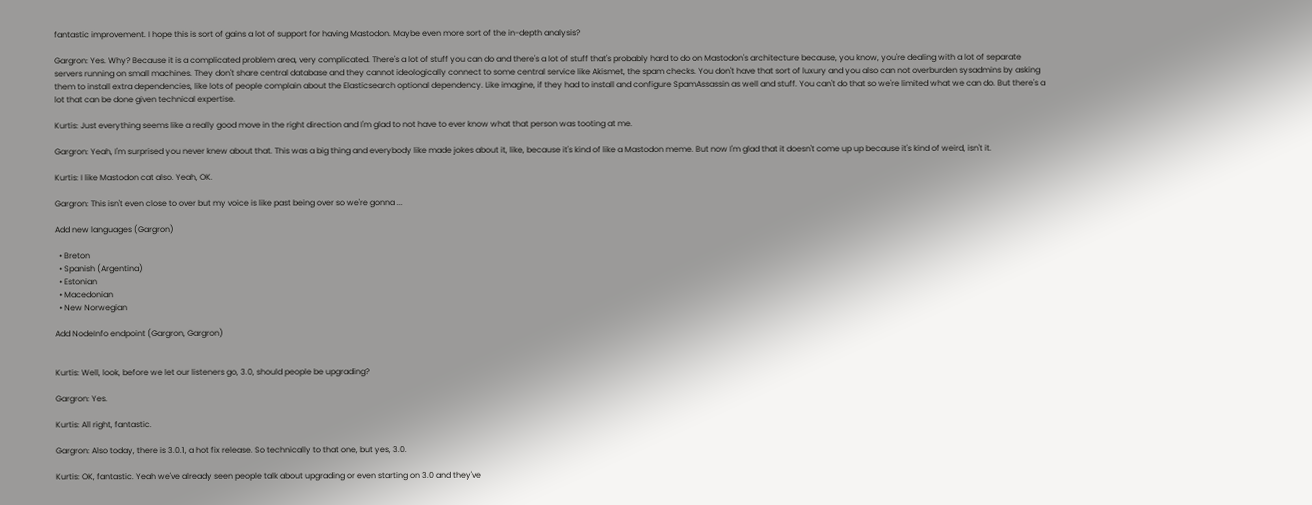fantastic improvement. I hope this is sort of gains a lot of support for having Mastodon. Maybe even more sort of the in-depth analysis?

Gargron: Yes. Why? Because it is a complicated problem area, very complicated. There's a lot of stuff you can do and there's a lot of stuff that's probably hard to do on Mastodon's architecture because, you know, you're dealing with a lot of separate servers running on small machines. They don't share central database and they cannot ideologically connect to some central service like Akismet, the spam checks. You don't have that sort of luxury and you also can not overburden sysadmins by asking them to install extra dependencies, like lots of people complain about the Elasticsearch optional dependency. Like imagine, if they had to install and configure SpamAssassin as well and stuff. You can't do that so we're limited what we can do. But there's a lot that can be done given technical expertise.

Kurtis: Just everything seems like a really good move in the right direction and I'm glad to not have to ever know what that person was tooting at me.

Gargron: Yeah, I'm surprised you never knew about that. This was a big thing and everybody like made jokes about it, like, because it's kind of like a Mastodon meme. But now I'm glad that it doesn't come up up because it's kind of weird, isn't it.

Kurtis: I like Mastodon cat also. Yeah, OK.

Gargron: This isn't even close to over but my voice is like past being over so we're gonna ...

Add new languages (Gargron)

  • Breton
  • Spanish (Argentina)
  • Estonian
  • Macedonian
  • New Norwegian

Add NodeInfo endpoint (Gargron, Gargron)


Kurtis: Well, look, before we let our listeners go, 3.0, should people be upgrading?

Gargron: Yes.

Kurtis: All right, fantastic.

Gargron: Also today, there is 3.0.1, a hot fix release. So technically to that one, but yes, 3.0.

Kurtis: OK, fantastic. Yeah we've already seen people talk about upgrading or even starting on 3.0 and they've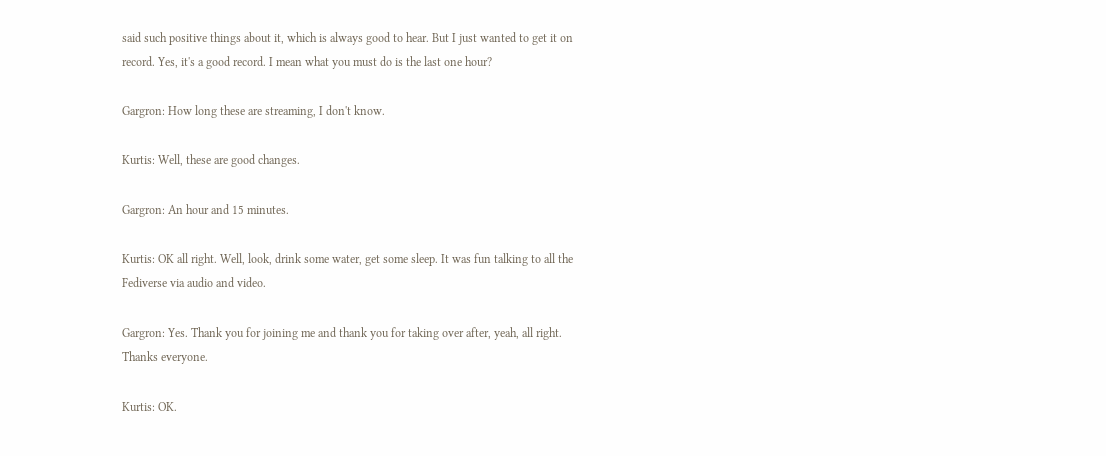said such positive things about it, which is always good to hear. But I just wanted to get it on record. Yes, it's a good record. I mean what you must do is the last one hour?

Gargron: How long these are streaming, I don't know.

Kurtis: Well, these are good changes.

Gargron: An hour and 15 minutes.

Kurtis: OK all right. Well, look, drink some water, get some sleep. It was fun talking to all the Fediverse via audio and video.

Gargron: Yes. Thank you for joining me and thank you for taking over after, yeah, all right. Thanks everyone.

Kurtis: OK.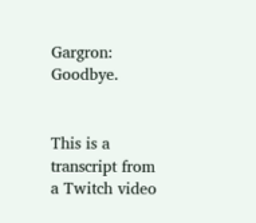Gargron: Goodbye.


This is a transcript from a Twitch video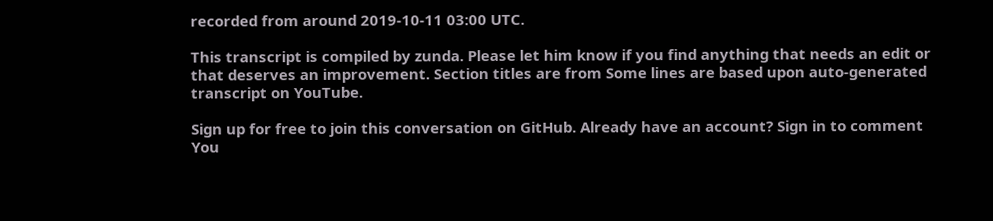recorded from around 2019-10-11 03:00 UTC.

This transcript is compiled by zunda. Please let him know if you find anything that needs an edit or that deserves an improvement. Section titles are from Some lines are based upon auto-generated transcript on YouTube.

Sign up for free to join this conversation on GitHub. Already have an account? Sign in to comment
You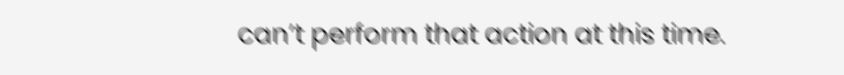can’t perform that action at this time.